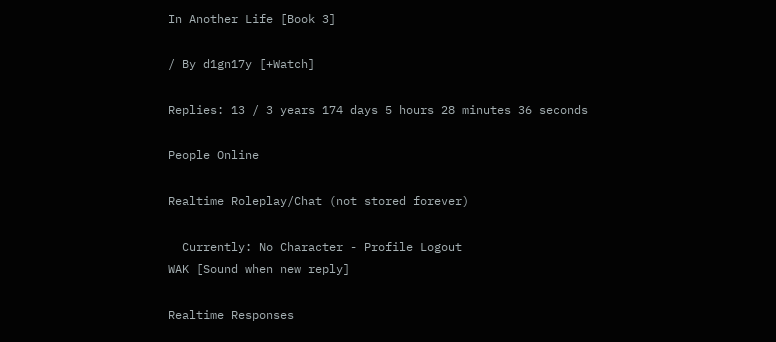In Another Life [Book 3]

/ By d1gn17y [+Watch]

Replies: 13 / 3 years 174 days 5 hours 28 minutes 36 seconds

People Online

Realtime Roleplay/Chat (not stored forever)

  Currently: No Character - Profile Logout
WAK [Sound when new reply]

Realtime Responses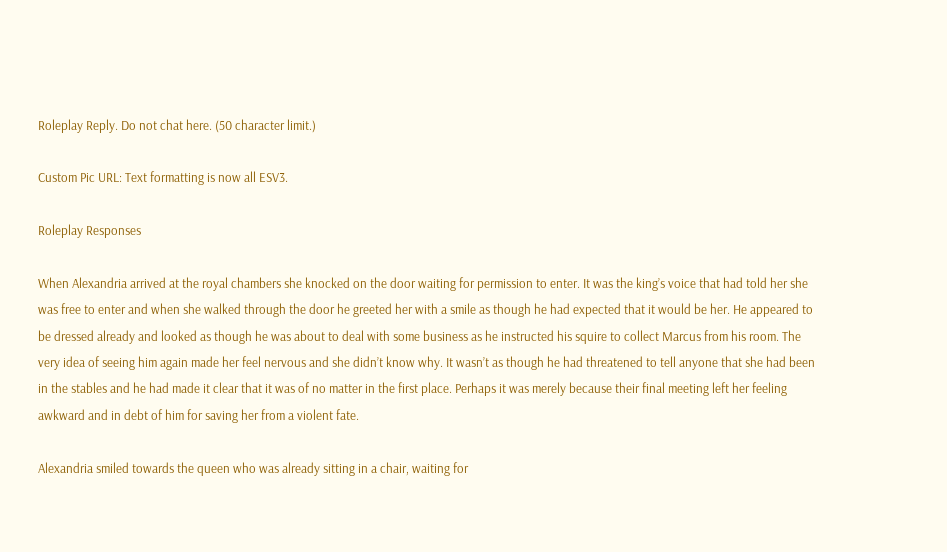Roleplay Reply. Do not chat here. (50 character limit.)

Custom Pic URL: Text formatting is now all ESV3.

Roleplay Responses

When Alexandria arrived at the royal chambers she knocked on the door waiting for permission to enter. It was the king’s voice that had told her she was free to enter and when she walked through the door he greeted her with a smile as though he had expected that it would be her. He appeared to be dressed already and looked as though he was about to deal with some business as he instructed his squire to collect Marcus from his room. The very idea of seeing him again made her feel nervous and she didn’t know why. It wasn’t as though he had threatened to tell anyone that she had been in the stables and he had made it clear that it was of no matter in the first place. Perhaps it was merely because their final meeting left her feeling awkward and in debt of him for saving her from a violent fate.

Alexandria smiled towards the queen who was already sitting in a chair, waiting for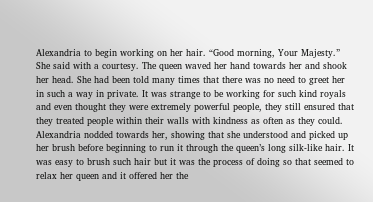Alexandria to begin working on her hair. “Good morning, Your Majesty.” She said with a courtesy. The queen waved her hand towards her and shook her head. She had been told many times that there was no need to greet her in such a way in private. It was strange to be working for such kind royals and even thought they were extremely powerful people, they still ensured that they treated people within their walls with kindness as often as they could. Alexandria nodded towards her, showing that she understood and picked up her brush before beginning to run it through the queen’s long silk-like hair. It was easy to brush such hair but it was the process of doing so that seemed to relax her queen and it offered her the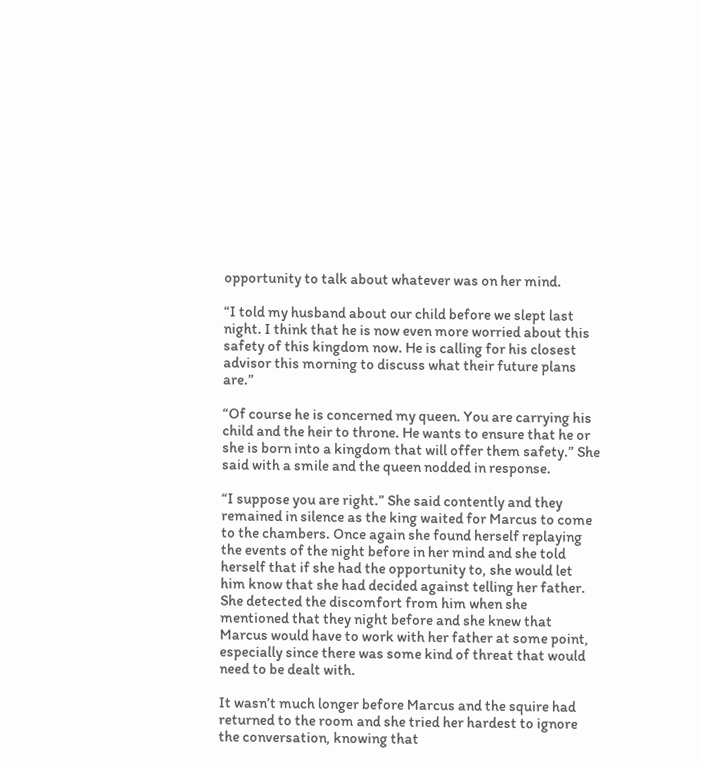opportunity to talk about whatever was on her mind.

“I told my husband about our child before we slept last night. I think that he is now even more worried about this safety of this kingdom now. He is calling for his closest advisor this morning to discuss what their future plans are.”

“Of course he is concerned my queen. You are carrying his child and the heir to throne. He wants to ensure that he or she is born into a kingdom that will offer them safety.” She said with a smile and the queen nodded in response.

“I suppose you are right.” She said contently and they remained in silence as the king waited for Marcus to come to the chambers. Once again she found herself replaying the events of the night before in her mind and she told herself that if she had the opportunity to, she would let him know that she had decided against telling her father. She detected the discomfort from him when she mentioned that they night before and she knew that Marcus would have to work with her father at some point, especially since there was some kind of threat that would need to be dealt with.

It wasn’t much longer before Marcus and the squire had returned to the room and she tried her hardest to ignore the conversation, knowing that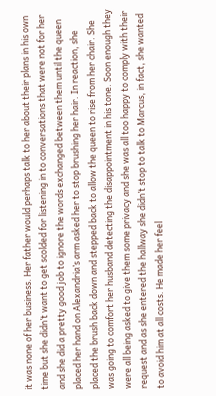it was none of her business. Her father would perhaps talk to her about their plans in his own time but she didn’t want to get scolded for listening in to conversations that were not for her and she did a pretty good job to ignore the words exchanged between them until the queen placed her hand on Alexandria’s arm asked her to stop brushing her hair. In reaction, she placed the brush back down and stepped back to allow the queen to rise from her chair. She was going to comfort her husband detecting the disappointment in his tone. Soon enough they were all being asked to give them some privacy and she was all too happy to comply with their request and as she entered the hallway she didn’t stop to talk to Marcus, in fact, she wanted to avoid him at all costs. He made her feel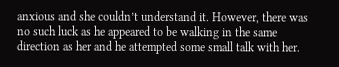anxious and she couldn’t understand it. However, there was no such luck as he appeared to be walking in the same direction as her and he attempted some small talk with her.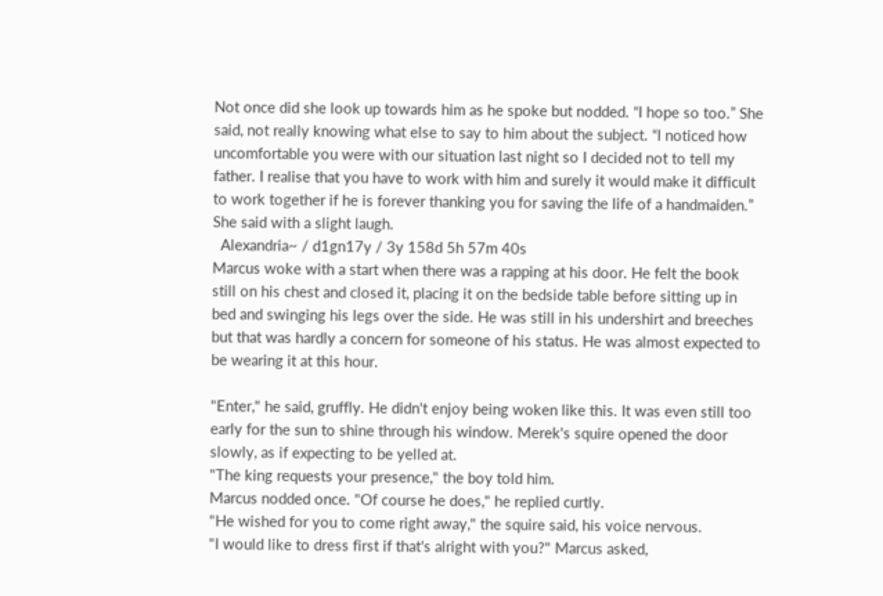Not once did she look up towards him as he spoke but nodded. “I hope so too.” She said, not really knowing what else to say to him about the subject. “I noticed how uncomfortable you were with our situation last night so I decided not to tell my father. I realise that you have to work with him and surely it would make it difficult to work together if he is forever thanking you for saving the life of a handmaiden.” She said with a slight laugh.
  Alexandria~ / d1gn17y / 3y 158d 5h 57m 40s
Marcus woke with a start when there was a rapping at his door. He felt the book still on his chest and closed it, placing it on the bedside table before sitting up in bed and swinging his legs over the side. He was still in his undershirt and breeches but that was hardly a concern for someone of his status. He was almost expected to be wearing it at this hour.

"Enter," he said, gruffly. He didn't enjoy being woken like this. It was even still too early for the sun to shine through his window. Merek's squire opened the door slowly, as if expecting to be yelled at.
"The king requests your presence," the boy told him.
Marcus nodded once. "Of course he does," he replied curtly.
"He wished for you to come right away," the squire said, his voice nervous.
"I would like to dress first if that's alright with you?" Marcus asked,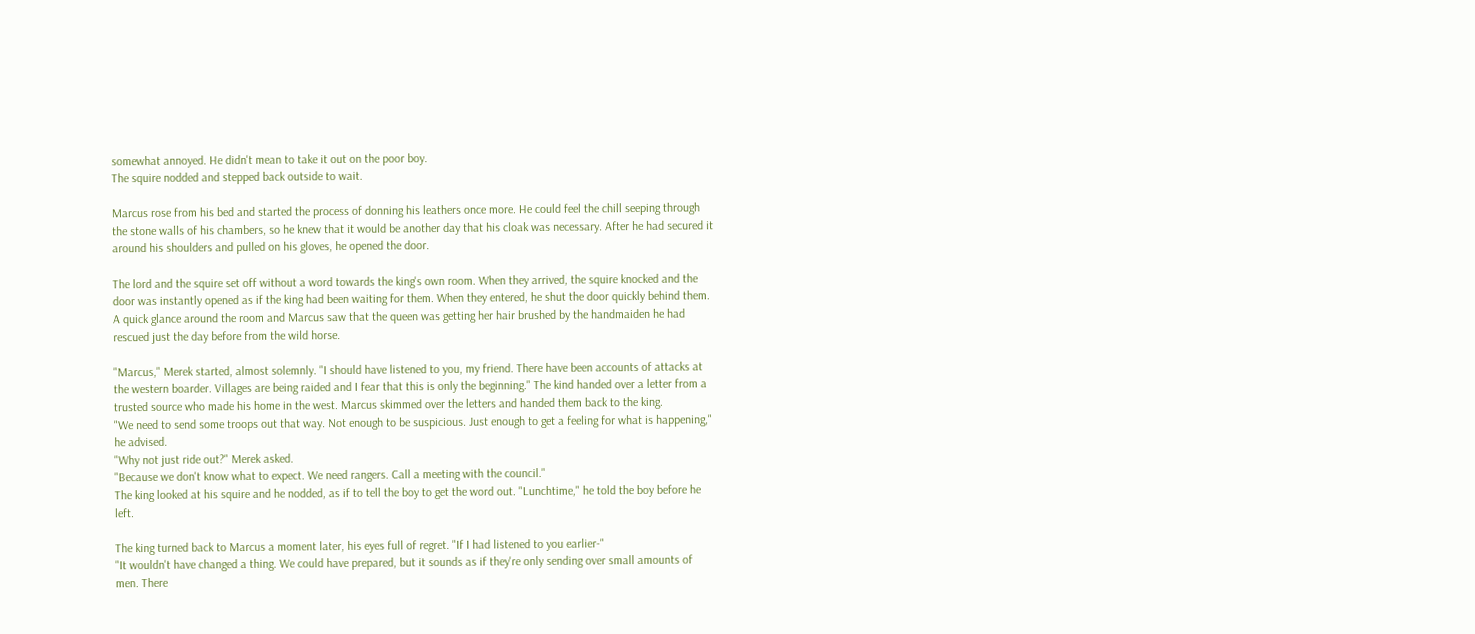somewhat annoyed. He didn't mean to take it out on the poor boy.
The squire nodded and stepped back outside to wait.

Marcus rose from his bed and started the process of donning his leathers once more. He could feel the chill seeping through the stone walls of his chambers, so he knew that it would be another day that his cloak was necessary. After he had secured it around his shoulders and pulled on his gloves, he opened the door.

The lord and the squire set off without a word towards the king's own room. When they arrived, the squire knocked and the door was instantly opened as if the king had been waiting for them. When they entered, he shut the door quickly behind them. A quick glance around the room and Marcus saw that the queen was getting her hair brushed by the handmaiden he had rescued just the day before from the wild horse.

"Marcus," Merek started, almost solemnly. "I should have listened to you, my friend. There have been accounts of attacks at the western boarder. Villages are being raided and I fear that this is only the beginning." The kind handed over a letter from a trusted source who made his home in the west. Marcus skimmed over the letters and handed them back to the king.
"We need to send some troops out that way. Not enough to be suspicious. Just enough to get a feeling for what is happening," he advised.
"Why not just ride out?" Merek asked.
"Because we don't know what to expect. We need rangers. Call a meeting with the council."
The king looked at his squire and he nodded, as if to tell the boy to get the word out. "Lunchtime," he told the boy before he left.

The king turned back to Marcus a moment later, his eyes full of regret. "If I had listened to you earlier-"
"It wouldn't have changed a thing. We could have prepared, but it sounds as if they're only sending over small amounts of men. There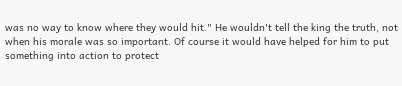was no way to know where they would hit." He wouldn't tell the king the truth, not when his morale was so important. Of course it would have helped for him to put something into action to protect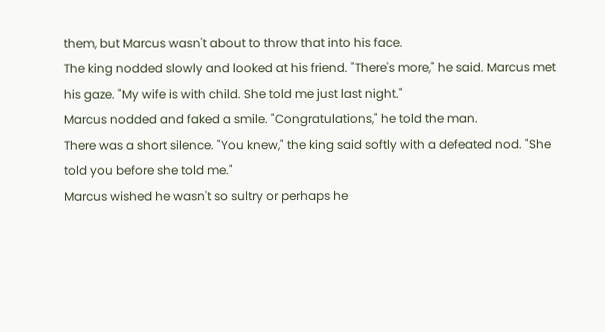them, but Marcus wasn't about to throw that into his face.
The king nodded slowly and looked at his friend. "There's more," he said. Marcus met his gaze. "My wife is with child. She told me just last night."
Marcus nodded and faked a smile. "Congratulations," he told the man.
There was a short silence. "You knew," the king said softly with a defeated nod. "She told you before she told me."
Marcus wished he wasn't so sultry or perhaps he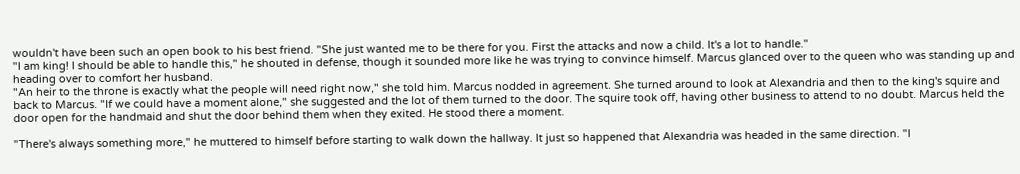wouldn't have been such an open book to his best friend. "She just wanted me to be there for you. First the attacks and now a child. It's a lot to handle."
"I am king! I should be able to handle this," he shouted in defense, though it sounded more like he was trying to convince himself. Marcus glanced over to the queen who was standing up and heading over to comfort her husband.
"An heir to the throne is exactly what the people will need right now," she told him. Marcus nodded in agreement. She turned around to look at Alexandria and then to the king's squire and back to Marcus. "If we could have a moment alone," she suggested and the lot of them turned to the door. The squire took off, having other business to attend to no doubt. Marcus held the door open for the handmaid and shut the door behind them when they exited. He stood there a moment.

"There's always something more," he muttered to himself before starting to walk down the hallway. It just so happened that Alexandria was headed in the same direction. "I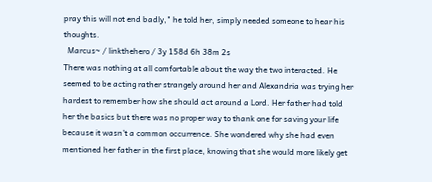pray this will not end badly," he told her, simply needed someone to hear his thoughts.
  Marcus~ / linkthehero / 3y 158d 6h 38m 2s
There was nothing at all comfortable about the way the two interacted. He seemed to be acting rather strangely around her and Alexandria was trying her hardest to remember how she should act around a Lord. Her father had told her the basics but there was no proper way to thank one for saving your life because it wasn't a common occurrence. She wondered why she had even mentioned her father in the first place, knowing that she would more likely get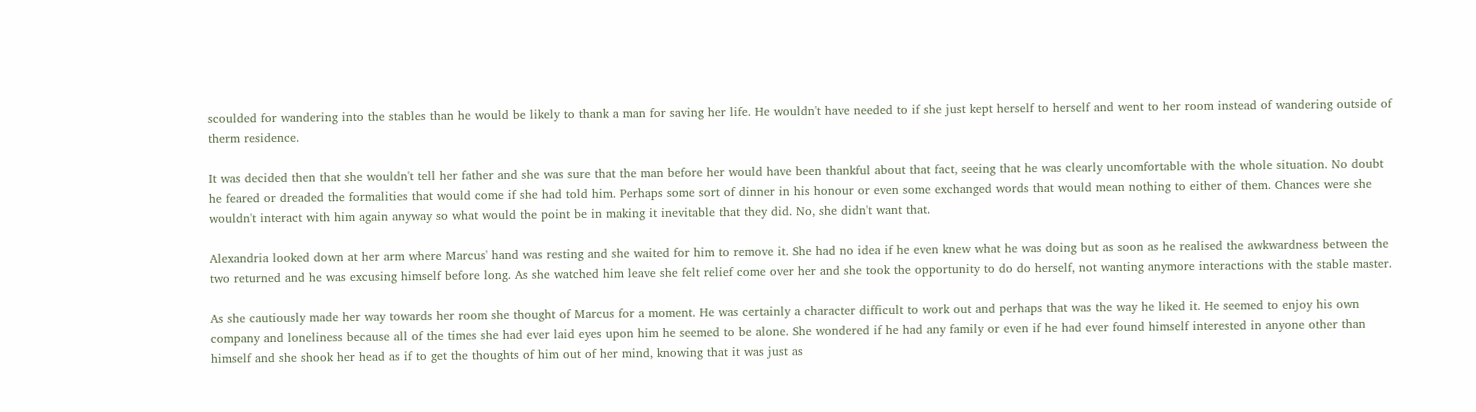scoulded for wandering into the stables than he would be likely to thank a man for saving her life. He wouldn't have needed to if she just kept herself to herself and went to her room instead of wandering outside of therm residence.

It was decided then that she wouldn't tell her father and she was sure that the man before her would have been thankful about that fact, seeing that he was clearly uncomfortable with the whole situation. No doubt he feared or dreaded the formalities that would come if she had told him. Perhaps some sort of dinner in his honour or even some exchanged words that would mean nothing to either of them. Chances were she wouldn't interact with him again anyway so what would the point be in making it inevitable that they did. No, she didn't want that.

Alexandria looked down at her arm where Marcus' hand was resting and she waited for him to remove it. She had no idea if he even knew what he was doing but as soon as he realised the awkwardness between the two returned and he was excusing himself before long. As she watched him leave she felt relief come over her and she took the opportunity to do do herself, not wanting anymore interactions with the stable master.

As she cautiously made her way towards her room she thought of Marcus for a moment. He was certainly a character difficult to work out and perhaps that was the way he liked it. He seemed to enjoy his own company and loneliness because all of the times she had ever laid eyes upon him he seemed to be alone. She wondered if he had any family or even if he had ever found himself interested in anyone other than himself and she shook her head as if to get the thoughts of him out of her mind, knowing that it was just as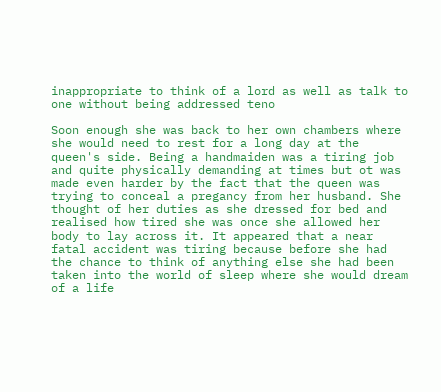inappropriate to think of a lord as well as talk to one without being addressed teno

Soon enough she was back to her own chambers where she would need to rest for a long day at the queen's side. Being a handmaiden was a tiring job and quite physically demanding at times but ot was made even harder by the fact that the queen was trying to conceal a pregancy from her husband. She thought of her duties as she dressed for bed and realised how tired she was once she allowed her body to lay across it. It appeared that a near fatal accident was tiring because before she had the chance to think of anything else she had been taken into the world of sleep where she would dream of a life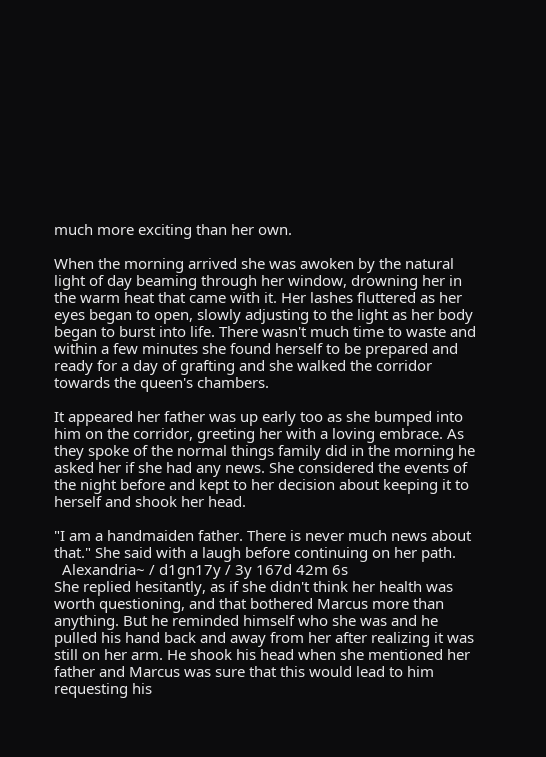much more exciting than her own.

When the morning arrived she was awoken by the natural light of day beaming through her window, drowning her in the warm heat that came with it. Her lashes fluttered as her eyes began to open, slowly adjusting to the light as her body began to burst into life. There wasn't much time to waste and within a few minutes she found herself to be prepared and ready for a day of grafting and she walked the corridor towards the queen's chambers.

It appeared her father was up early too as she bumped into him on the corridor, greeting her with a loving embrace. As they spoke of the normal things family did in the morning he asked her if she had any news. She considered the events of the night before and kept to her decision about keeping it to herself and shook her head.

"I am a handmaiden father. There is never much news about that." She said with a laugh before continuing on her path.
  Alexandria~ / d1gn17y / 3y 167d 42m 6s
She replied hesitantly, as if she didn't think her health was worth questioning, and that bothered Marcus more than anything. But he reminded himself who she was and he pulled his hand back and away from her after realizing it was still on her arm. He shook his head when she mentioned her father and Marcus was sure that this would lead to him requesting his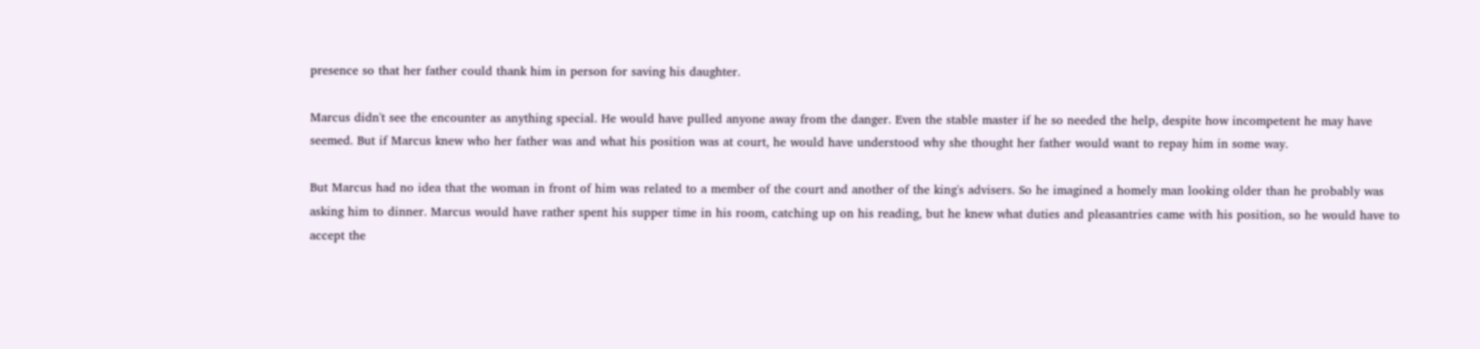presence so that her father could thank him in person for saving his daughter.

Marcus didn't see the encounter as anything special. He would have pulled anyone away from the danger. Even the stable master if he so needed the help, despite how incompetent he may have seemed. But if Marcus knew who her father was and what his position was at court, he would have understood why she thought her father would want to repay him in some way.

But Marcus had no idea that the woman in front of him was related to a member of the court and another of the king's advisers. So he imagined a homely man looking older than he probably was asking him to dinner. Marcus would have rather spent his supper time in his room, catching up on his reading, but he knew what duties and pleasantries came with his position, so he would have to accept the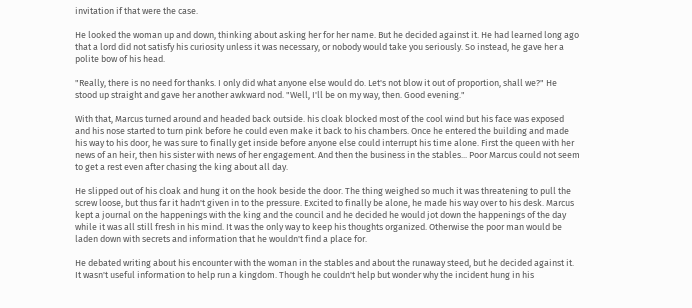invitation if that were the case.

He looked the woman up and down, thinking about asking her for her name. But he decided against it. He had learned long ago that a lord did not satisfy his curiosity unless it was necessary, or nobody would take you seriously. So instead, he gave her a polite bow of his head.

"Really, there is no need for thanks. I only did what anyone else would do. Let's not blow it out of proportion, shall we?" He stood up straight and gave her another awkward nod. "Well, I'll be on my way, then. Good evening."

With that, Marcus turned around and headed back outside. his cloak blocked most of the cool wind but his face was exposed and his nose started to turn pink before he could even make it back to his chambers. Once he entered the building and made his way to his door, he was sure to finally get inside before anyone else could interrupt his time alone. First the queen with her news of an heir, then his sister with news of her engagement. And then the business in the stables... Poor Marcus could not seem to get a rest even after chasing the king about all day.

He slipped out of his cloak and hung it on the hook beside the door. The thing weighed so much it was threatening to pull the screw loose, but thus far it hadn't given in to the pressure. Excited to finally be alone, he made his way over to his desk. Marcus kept a journal on the happenings with the king and the council and he decided he would jot down the happenings of the day while it was all still fresh in his mind. It was the only way to keep his thoughts organized. Otherwise the poor man would be laden down with secrets and information that he wouldn't find a place for.

He debated writing about his encounter with the woman in the stables and about the runaway steed, but he decided against it. It wasn't useful information to help run a kingdom. Though he couldn't help but wonder why the incident hung in his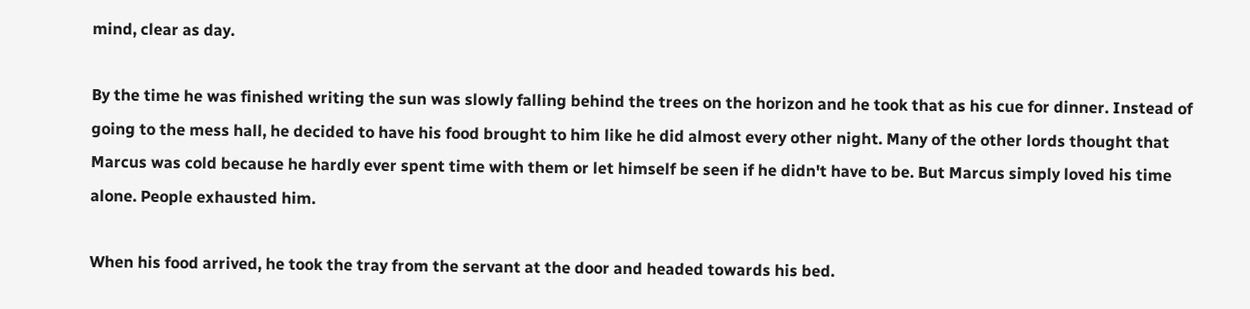mind, clear as day.

By the time he was finished writing the sun was slowly falling behind the trees on the horizon and he took that as his cue for dinner. Instead of going to the mess hall, he decided to have his food brought to him like he did almost every other night. Many of the other lords thought that Marcus was cold because he hardly ever spent time with them or let himself be seen if he didn't have to be. But Marcus simply loved his time alone. People exhausted him.

When his food arrived, he took the tray from the servant at the door and headed towards his bed.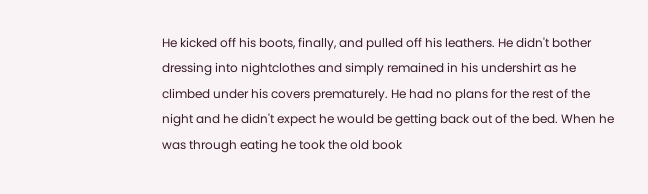He kicked off his boots, finally, and pulled off his leathers. He didn't bother dressing into nightclothes and simply remained in his undershirt as he climbed under his covers prematurely. He had no plans for the rest of the night and he didn't expect he would be getting back out of the bed. When he was through eating he took the old book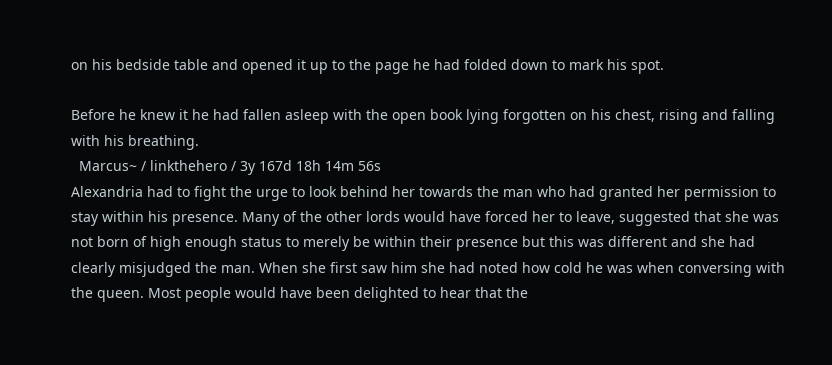on his bedside table and opened it up to the page he had folded down to mark his spot.

Before he knew it he had fallen asleep with the open book lying forgotten on his chest, rising and falling with his breathing.
  Marcus~ / linkthehero / 3y 167d 18h 14m 56s
Alexandria had to fight the urge to look behind her towards the man who had granted her permission to stay within his presence. Many of the other lords would have forced her to leave, suggested that she was not born of high enough status to merely be within their presence but this was different and she had clearly misjudged the man. When she first saw him she had noted how cold he was when conversing with the queen. Most people would have been delighted to hear that the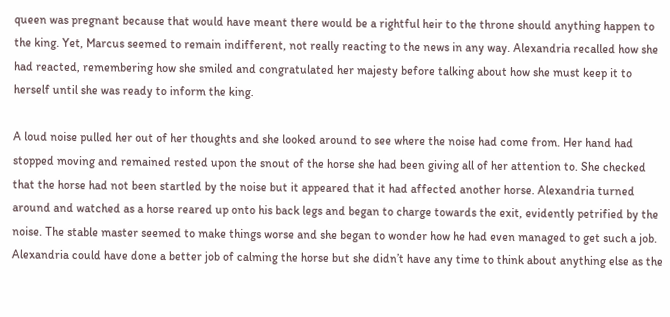queen was pregnant because that would have meant there would be a rightful heir to the throne should anything happen to the king. Yet, Marcus seemed to remain indifferent, not really reacting to the news in any way. Alexandria recalled how she had reacted, remembering how she smiled and congratulated her majesty before talking about how she must keep it to herself until she was ready to inform the king.

A loud noise pulled her out of her thoughts and she looked around to see where the noise had come from. Her hand had stopped moving and remained rested upon the snout of the horse she had been giving all of her attention to. She checked that the horse had not been startled by the noise but it appeared that it had affected another horse. Alexandria turned around and watched as a horse reared up onto his back legs and began to charge towards the exit, evidently petrified by the noise. The stable master seemed to make things worse and she began to wonder how he had even managed to get such a job. Alexandria could have done a better job of calming the horse but she didn’t have any time to think about anything else as the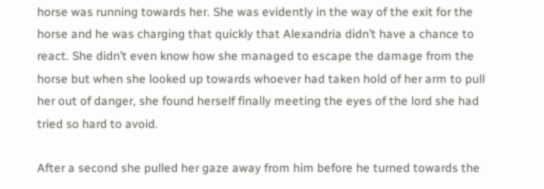horse was running towards her. She was evidently in the way of the exit for the horse and he was charging that quickly that Alexandria didn’t have a chance to react. She didn’t even know how she managed to escape the damage from the horse but when she looked up towards whoever had taken hold of her arm to pull her out of danger, she found herself finally meeting the eyes of the lord she had tried so hard to avoid.

After a second she pulled her gaze away from him before he turned towards the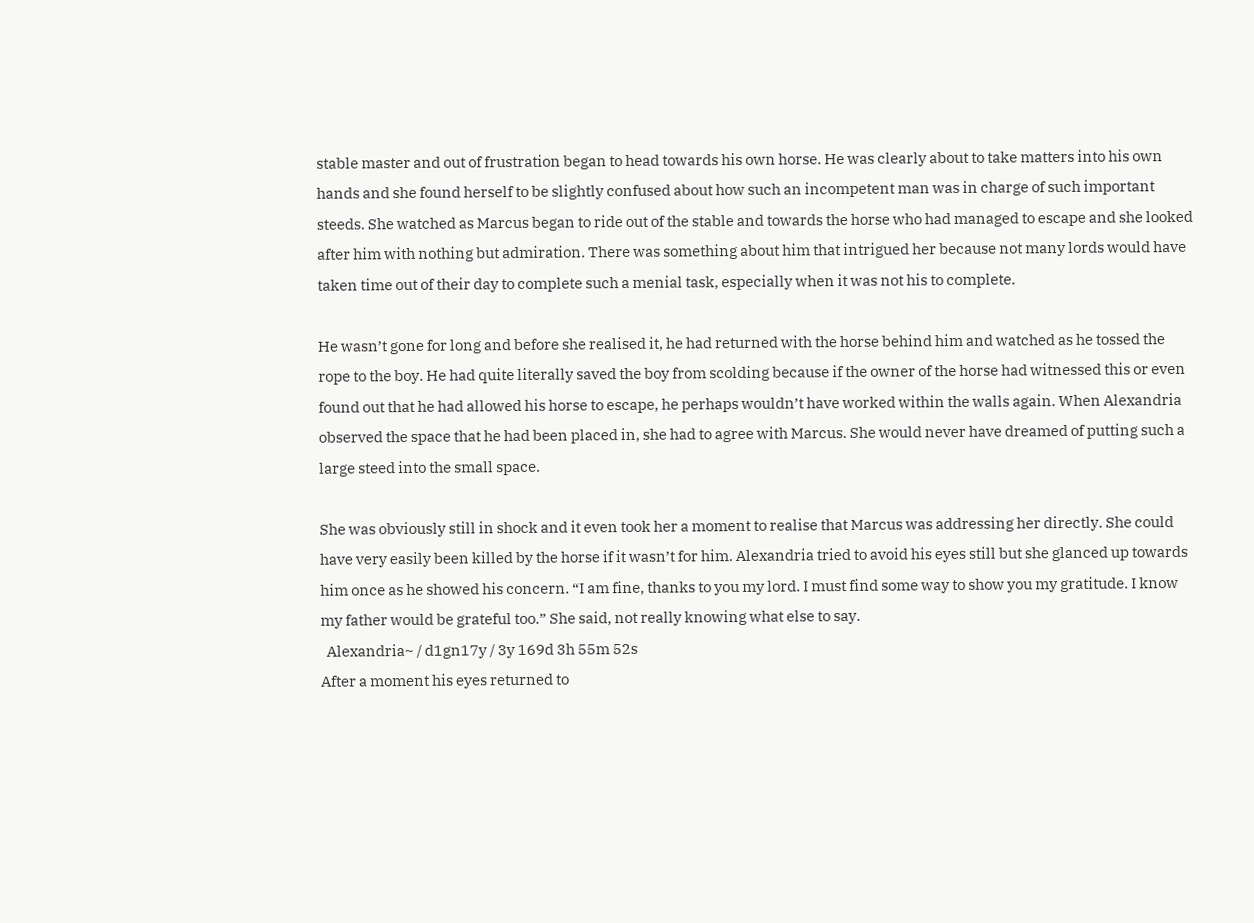stable master and out of frustration began to head towards his own horse. He was clearly about to take matters into his own hands and she found herself to be slightly confused about how such an incompetent man was in charge of such important steeds. She watched as Marcus began to ride out of the stable and towards the horse who had managed to escape and she looked after him with nothing but admiration. There was something about him that intrigued her because not many lords would have taken time out of their day to complete such a menial task, especially when it was not his to complete.

He wasn’t gone for long and before she realised it, he had returned with the horse behind him and watched as he tossed the rope to the boy. He had quite literally saved the boy from scolding because if the owner of the horse had witnessed this or even found out that he had allowed his horse to escape, he perhaps wouldn’t have worked within the walls again. When Alexandria observed the space that he had been placed in, she had to agree with Marcus. She would never have dreamed of putting such a large steed into the small space.

She was obviously still in shock and it even took her a moment to realise that Marcus was addressing her directly. She could have very easily been killed by the horse if it wasn’t for him. Alexandria tried to avoid his eyes still but she glanced up towards him once as he showed his concern. “I am fine, thanks to you my lord. I must find some way to show you my gratitude. I know my father would be grateful too.” She said, not really knowing what else to say.
  Alexandria~ / d1gn17y / 3y 169d 3h 55m 52s
After a moment his eyes returned to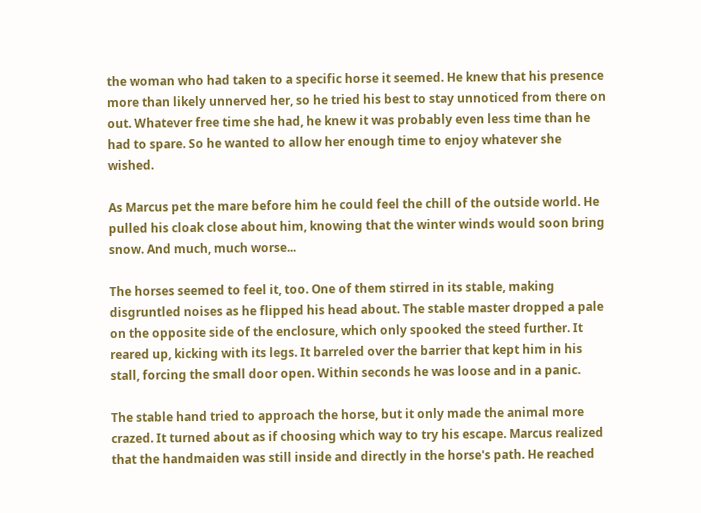the woman who had taken to a specific horse it seemed. He knew that his presence more than likely unnerved her, so he tried his best to stay unnoticed from there on out. Whatever free time she had, he knew it was probably even less time than he had to spare. So he wanted to allow her enough time to enjoy whatever she wished.

As Marcus pet the mare before him he could feel the chill of the outside world. He pulled his cloak close about him, knowing that the winter winds would soon bring snow. And much, much worse...

The horses seemed to feel it, too. One of them stirred in its stable, making disgruntled noises as he flipped his head about. The stable master dropped a pale on the opposite side of the enclosure, which only spooked the steed further. It reared up, kicking with its legs. It barreled over the barrier that kept him in his stall, forcing the small door open. Within seconds he was loose and in a panic.

The stable hand tried to approach the horse, but it only made the animal more crazed. It turned about as if choosing which way to try his escape. Marcus realized that the handmaiden was still inside and directly in the horse's path. He reached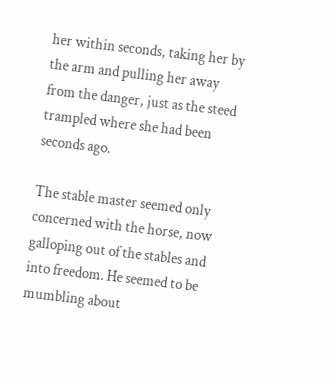her within seconds, taking her by the arm and pulling her away from the danger, just as the steed trampled where she had been seconds ago.

The stable master seemed only concerned with the horse, now galloping out of the stables and into freedom. He seemed to be mumbling about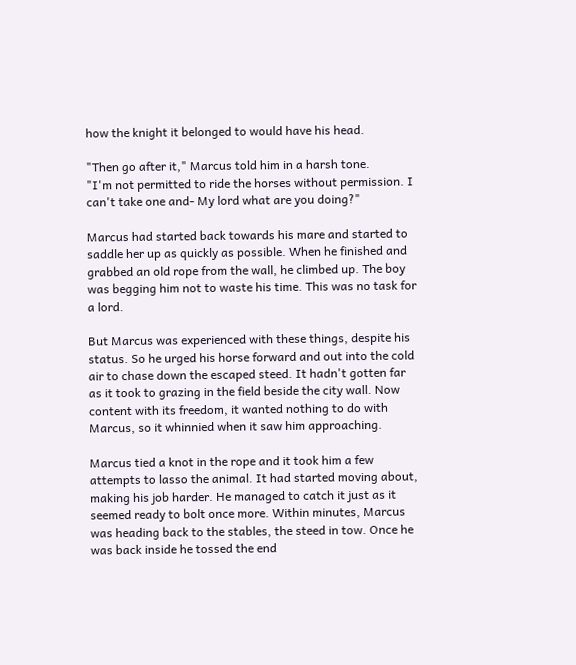how the knight it belonged to would have his head.

"Then go after it," Marcus told him in a harsh tone.
"I'm not permitted to ride the horses without permission. I can't take one and- My lord what are you doing?"

Marcus had started back towards his mare and started to saddle her up as quickly as possible. When he finished and grabbed an old rope from the wall, he climbed up. The boy was begging him not to waste his time. This was no task for a lord.

But Marcus was experienced with these things, despite his status. So he urged his horse forward and out into the cold air to chase down the escaped steed. It hadn't gotten far as it took to grazing in the field beside the city wall. Now content with its freedom, it wanted nothing to do with Marcus, so it whinnied when it saw him approaching.

Marcus tied a knot in the rope and it took him a few attempts to lasso the animal. It had started moving about, making his job harder. He managed to catch it just as it seemed ready to bolt once more. Within minutes, Marcus was heading back to the stables, the steed in tow. Once he was back inside he tossed the end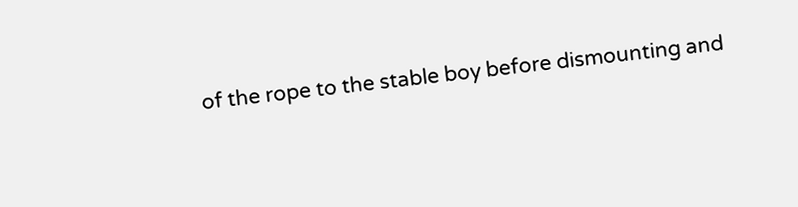of the rope to the stable boy before dismounting and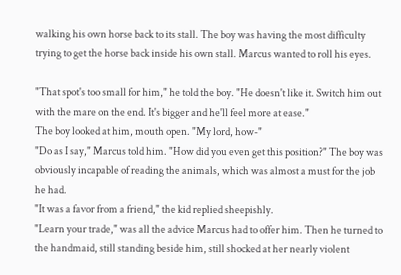walking his own horse back to its stall. The boy was having the most difficulty trying to get the horse back inside his own stall. Marcus wanted to roll his eyes.

"That spot's too small for him," he told the boy. "He doesn't like it. Switch him out with the mare on the end. It's bigger and he'll feel more at ease."
The boy looked at him, mouth open. "My lord, how-"
"Do as I say," Marcus told him. "How did you even get this position?" The boy was obviously incapable of reading the animals, which was almost a must for the job he had.
"It was a favor from a friend," the kid replied sheepishly.
"Learn your trade," was all the advice Marcus had to offer him. Then he turned to the handmaid, still standing beside him, still shocked at her nearly violent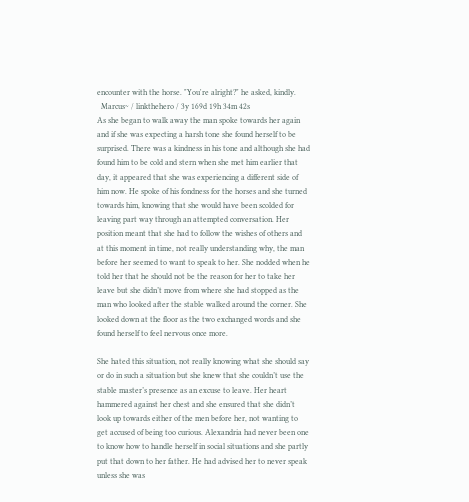encounter with the horse. "You're alright?" he asked, kindly.
  Marcus~ / linkthehero / 3y 169d 19h 34m 42s
As she began to walk away the man spoke towards her again and if she was expecting a harsh tone she found herself to be surprised. There was a kindness in his tone and although she had found him to be cold and stern when she met him earlier that day, it appeared that she was experiencing a different side of him now. He spoke of his fondness for the horses and she turned towards him, knowing that she would have been scolded for leaving part way through an attempted conversation. Her position meant that she had to follow the wishes of others and at this moment in time, not really understanding why, the man before her seemed to want to speak to her. She nodded when he told her that he should not be the reason for her to take her leave but she didn’t move from where she had stopped as the man who looked after the stable walked around the corner. She looked down at the floor as the two exchanged words and she found herself to feel nervous once more.

She hated this situation, not really knowing what she should say or do in such a situation but she knew that she couldn’t use the stable master’s presence as an excuse to leave. Her heart hammered against her chest and she ensured that she didn’t look up towards either of the men before her, not wanting to get accused of being too curious. Alexandria had never been one to know how to handle herself in social situations and she partly put that down to her father. He had advised her to never speak unless she was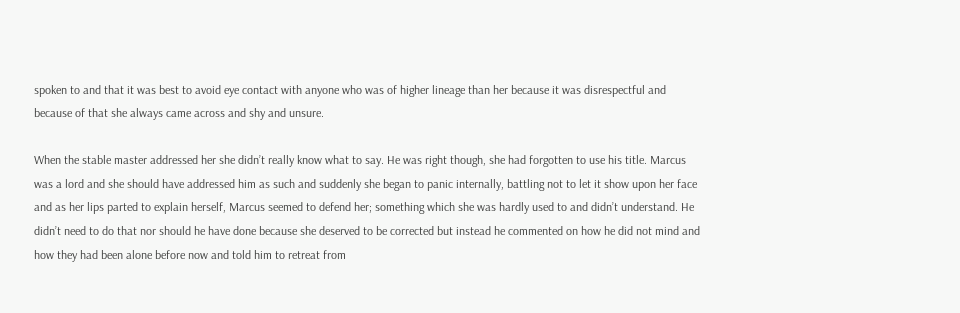spoken to and that it was best to avoid eye contact with anyone who was of higher lineage than her because it was disrespectful and because of that she always came across and shy and unsure.

When the stable master addressed her she didn’t really know what to say. He was right though, she had forgotten to use his title. Marcus was a lord and she should have addressed him as such and suddenly she began to panic internally, battling not to let it show upon her face and as her lips parted to explain herself, Marcus seemed to defend her; something which she was hardly used to and didn’t understand. He didn’t need to do that nor should he have done because she deserved to be corrected but instead he commented on how he did not mind and how they had been alone before now and told him to retreat from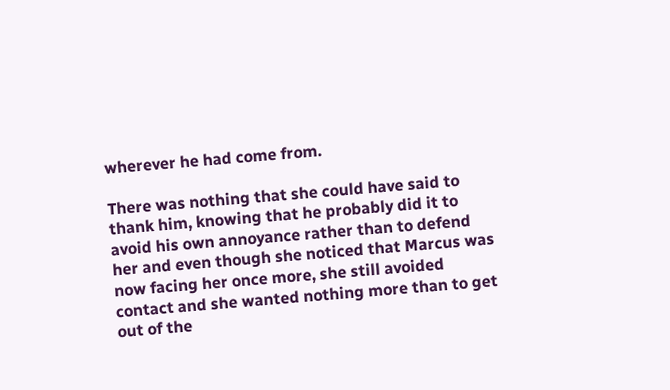wherever he had come from.

There was nothing that she could have said to thank him, knowing that he probably did it to avoid his own annoyance rather than to defend her and even though she noticed that Marcus was now facing her once more, she still avoided contact and she wanted nothing more than to get out of the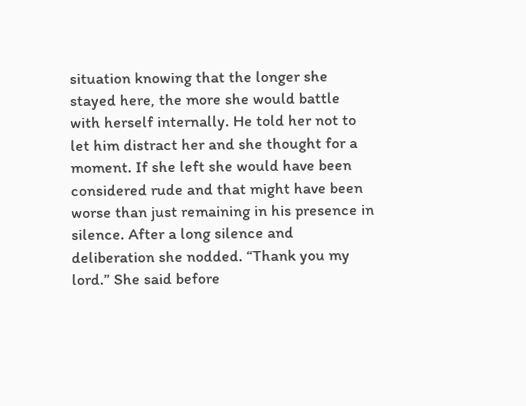situation knowing that the longer she stayed here, the more she would battle with herself internally. He told her not to let him distract her and she thought for a moment. If she left she would have been considered rude and that might have been worse than just remaining in his presence in silence. After a long silence and deliberation she nodded. “Thank you my lord.” She said before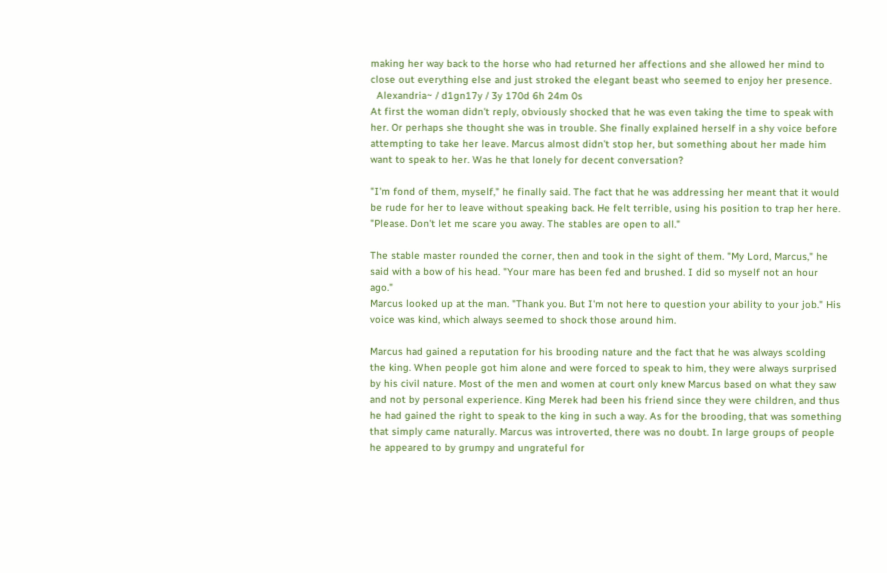making her way back to the horse who had returned her affections and she allowed her mind to close out everything else and just stroked the elegant beast who seemed to enjoy her presence.
  Alexandria~ / d1gn17y / 3y 170d 6h 24m 0s
At first the woman didn't reply, obviously shocked that he was even taking the time to speak with her. Or perhaps she thought she was in trouble. She finally explained herself in a shy voice before attempting to take her leave. Marcus almost didn't stop her, but something about her made him want to speak to her. Was he that lonely for decent conversation?

"I'm fond of them, myself," he finally said. The fact that he was addressing her meant that it would be rude for her to leave without speaking back. He felt terrible, using his position to trap her here. "Please. Don't let me scare you away. The stables are open to all."

The stable master rounded the corner, then and took in the sight of them. "My Lord, Marcus," he said with a bow of his head. "Your mare has been fed and brushed. I did so myself not an hour ago."
Marcus looked up at the man. "Thank you. But I'm not here to question your ability to your job." His voice was kind, which always seemed to shock those around him.

Marcus had gained a reputation for his brooding nature and the fact that he was always scolding the king. When people got him alone and were forced to speak to him, they were always surprised by his civil nature. Most of the men and women at court only knew Marcus based on what they saw and not by personal experience. King Merek had been his friend since they were children, and thus he had gained the right to speak to the king in such a way. As for the brooding, that was something that simply came naturally. Marcus was introverted, there was no doubt. In large groups of people he appeared to by grumpy and ungrateful for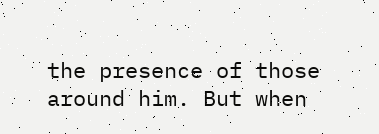the presence of those around him. But when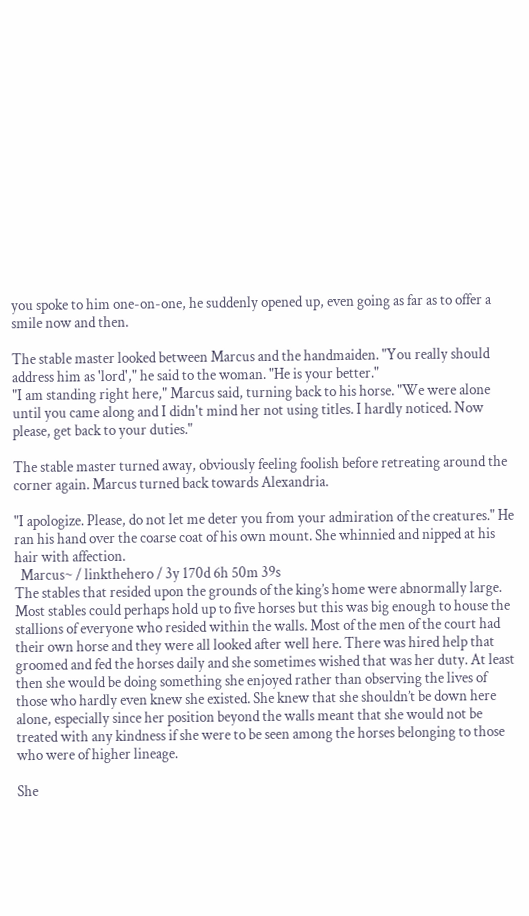you spoke to him one-on-one, he suddenly opened up, even going as far as to offer a smile now and then.

The stable master looked between Marcus and the handmaiden. "You really should address him as 'lord'," he said to the woman. "He is your better."
"I am standing right here," Marcus said, turning back to his horse. "We were alone until you came along and I didn't mind her not using titles. I hardly noticed. Now please, get back to your duties."

The stable master turned away, obviously feeling foolish before retreating around the corner again. Marcus turned back towards Alexandria.

"I apologize. Please, do not let me deter you from your admiration of the creatures." He ran his hand over the coarse coat of his own mount. She whinnied and nipped at his hair with affection.
  Marcus~ / linkthehero / 3y 170d 6h 50m 39s
The stables that resided upon the grounds of the king’s home were abnormally large. Most stables could perhaps hold up to five horses but this was big enough to house the stallions of everyone who resided within the walls. Most of the men of the court had their own horse and they were all looked after well here. There was hired help that groomed and fed the horses daily and she sometimes wished that was her duty. At least then she would be doing something she enjoyed rather than observing the lives of those who hardly even knew she existed. She knew that she shouldn’t be down here alone, especially since her position beyond the walls meant that she would not be treated with any kindness if she were to be seen among the horses belonging to those who were of higher lineage.

She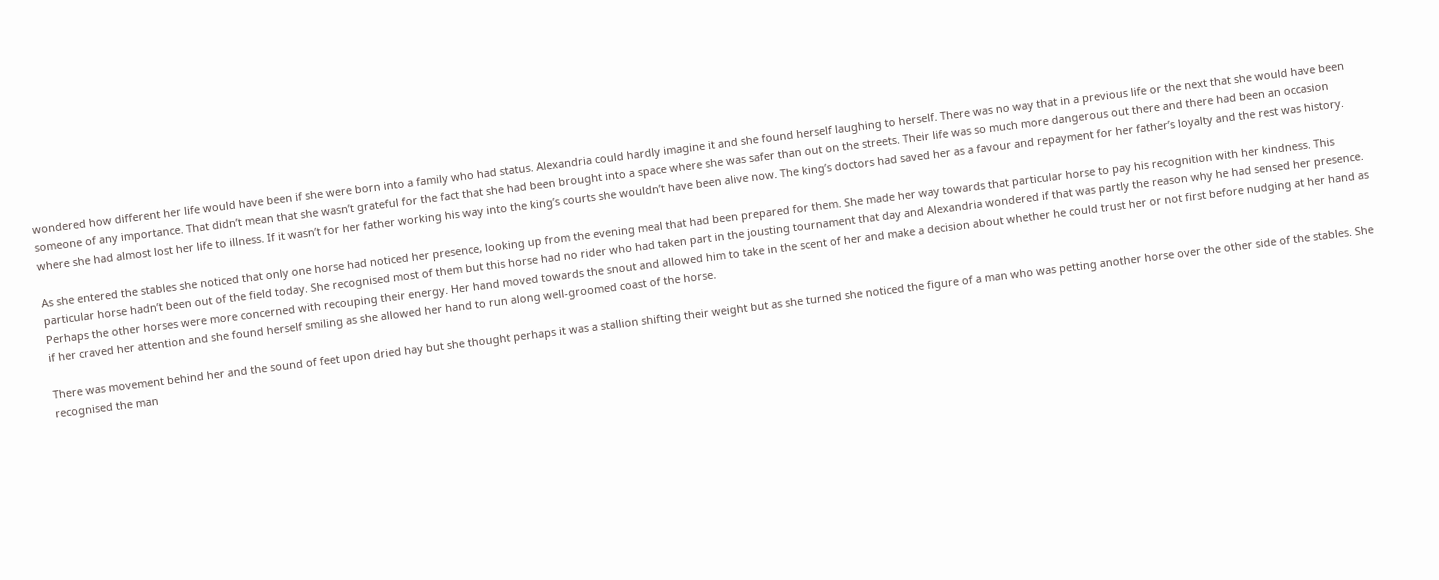wondered how different her life would have been if she were born into a family who had status. Alexandria could hardly imagine it and she found herself laughing to herself. There was no way that in a previous life or the next that she would have been someone of any importance. That didn’t mean that she wasn’t grateful for the fact that she had been brought into a space where she was safer than out on the streets. Their life was so much more dangerous out there and there had been an occasion where she had almost lost her life to illness. If it wasn’t for her father working his way into the king’s courts she wouldn’t have been alive now. The king’s doctors had saved her as a favour and repayment for her father’s loyalty and the rest was history.

As she entered the stables she noticed that only one horse had noticed her presence, looking up from the evening meal that had been prepared for them. She made her way towards that particular horse to pay his recognition with her kindness. This particular horse hadn’t been out of the field today. She recognised most of them but this horse had no rider who had taken part in the jousting tournament that day and Alexandria wondered if that was partly the reason why he had sensed her presence. Perhaps the other horses were more concerned with recouping their energy. Her hand moved towards the snout and allowed him to take in the scent of her and make a decision about whether he could trust her or not first before nudging at her hand as if her craved her attention and she found herself smiling as she allowed her hand to run along well-groomed coast of the horse.

There was movement behind her and the sound of feet upon dried hay but she thought perhaps it was a stallion shifting their weight but as she turned she noticed the figure of a man who was petting another horse over the other side of the stables. She recognised the man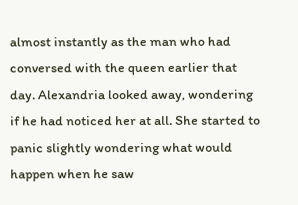almost instantly as the man who had conversed with the queen earlier that day. Alexandria looked away, wondering if he had noticed her at all. She started to panic slightly wondering what would happen when he saw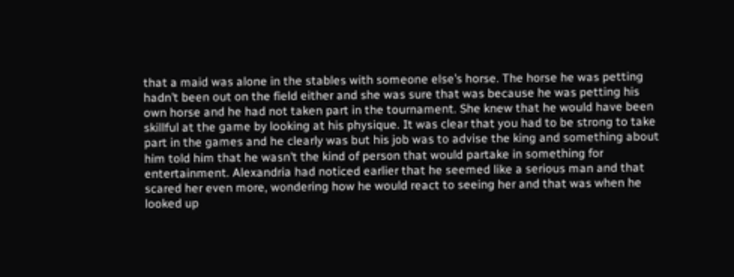that a maid was alone in the stables with someone else’s horse. The horse he was petting hadn’t been out on the field either and she was sure that was because he was petting his own horse and he had not taken part in the tournament. She knew that he would have been skillful at the game by looking at his physique. It was clear that you had to be strong to take part in the games and he clearly was but his job was to advise the king and something about him told him that he wasn’t the kind of person that would partake in something for entertainment. Alexandria had noticed earlier that he seemed like a serious man and that scared her even more, wondering how he would react to seeing her and that was when he looked up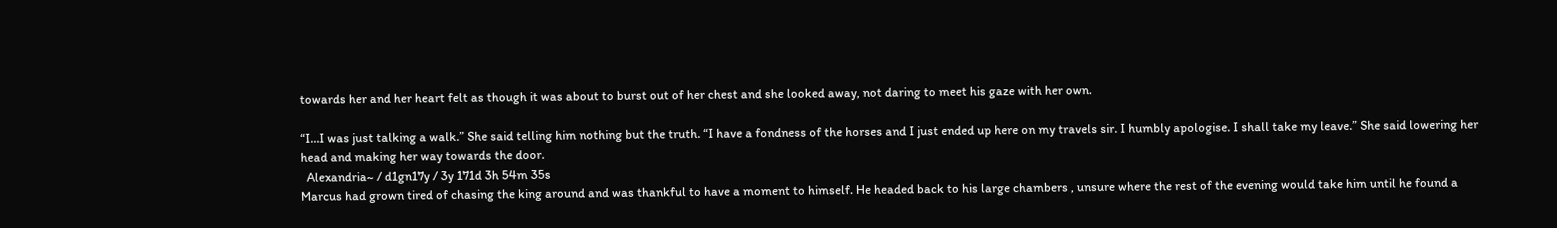towards her and her heart felt as though it was about to burst out of her chest and she looked away, not daring to meet his gaze with her own.

“I…I was just talking a walk.” She said telling him nothing but the truth. “I have a fondness of the horses and I just ended up here on my travels sir. I humbly apologise. I shall take my leave.” She said lowering her head and making her way towards the door.
  Alexandria~ / d1gn17y / 3y 171d 3h 54m 35s
Marcus had grown tired of chasing the king around and was thankful to have a moment to himself. He headed back to his large chambers , unsure where the rest of the evening would take him until he found a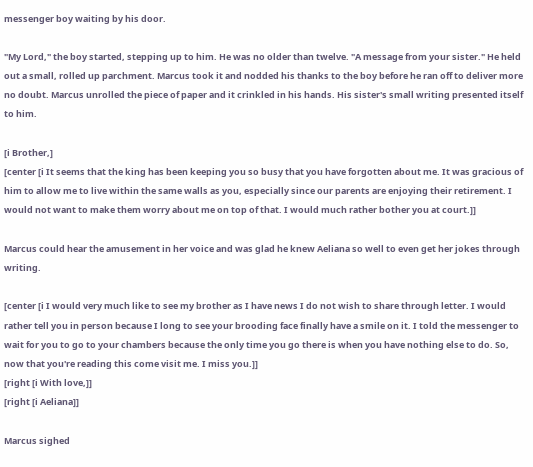messenger boy waiting by his door.

"My Lord," the boy started, stepping up to him. He was no older than twelve. "A message from your sister." He held out a small, rolled up parchment. Marcus took it and nodded his thanks to the boy before he ran off to deliver more no doubt. Marcus unrolled the piece of paper and it crinkled in his hands. His sister's small writing presented itself to him.

[i Brother,]
[center [i It seems that the king has been keeping you so busy that you have forgotten about me. It was gracious of him to allow me to live within the same walls as you, especially since our parents are enjoying their retirement. I would not want to make them worry about me on top of that. I would much rather bother you at court.]]

Marcus could hear the amusement in her voice and was glad he knew Aeliana so well to even get her jokes through writing.

[center [i I would very much like to see my brother as I have news I do not wish to share through letter. I would rather tell you in person because I long to see your brooding face finally have a smile on it. I told the messenger to wait for you to go to your chambers because the only time you go there is when you have nothing else to do. So, now that you're reading this come visit me. I miss you.]]
[right [i With love,]]
[right [i Aeliana]]

Marcus sighed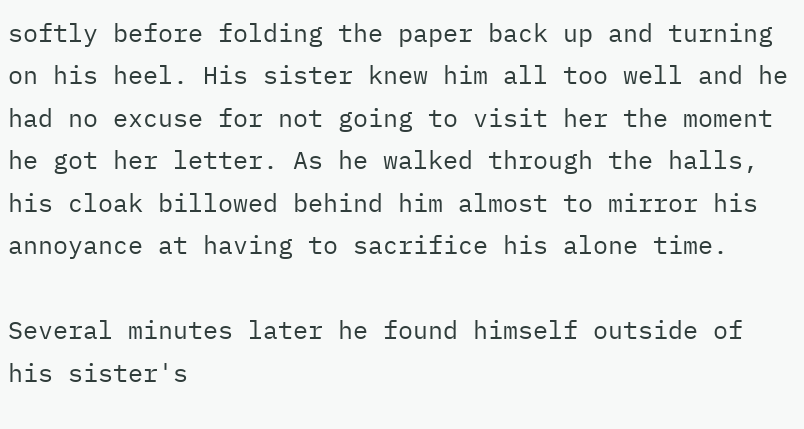softly before folding the paper back up and turning on his heel. His sister knew him all too well and he had no excuse for not going to visit her the moment he got her letter. As he walked through the halls, his cloak billowed behind him almost to mirror his annoyance at having to sacrifice his alone time.

Several minutes later he found himself outside of his sister's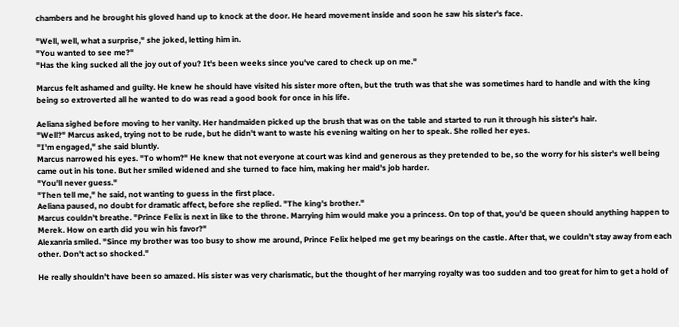chambers and he brought his gloved hand up to knock at the door. He heard movement inside and soon he saw his sister's face.

"Well, well, what a surprise," she joked, letting him in.
"You wanted to see me?"
"Has the king sucked all the joy out of you? It's been weeks since you've cared to check up on me."

Marcus felt ashamed and guilty. He knew he should have visited his sister more often, but the truth was that she was sometimes hard to handle and with the king being so extroverted all he wanted to do was read a good book for once in his life.

Aeliana sighed before moving to her vanity. Her handmaiden picked up the brush that was on the table and started to run it through his sister's hair.
"Well?" Marcus asked, trying not to be rude, but he didn't want to waste his evening waiting on her to speak. She rolled her eyes.
"I'm engaged," she said bluntly.
Marcus narrowed his eyes. "To whom?" He knew that not everyone at court was kind and generous as they pretended to be, so the worry for his sister's well being came out in his tone. But her smiled widened and she turned to face him, making her maid's job harder.
"You'll never guess."
"Then tell me," he said, not wanting to guess in the first place.
Aeliana paused, no doubt for dramatic affect, before she replied. "The king's brother."
Marcus couldn't breathe. "Prince Felix is next in like to the throne. Marrying him would make you a princess. On top of that, you'd be queen should anything happen to Merek. How on earth did you win his favor?"
Alexanria smiled. "Since my brother was too busy to show me around, Prince Felix helped me get my bearings on the castle. After that, we couldn't stay away from each other. Don't act so shocked."

He really shouldn't have been so amazed. His sister was very charismatic, but the thought of her marrying royalty was too sudden and too great for him to get a hold of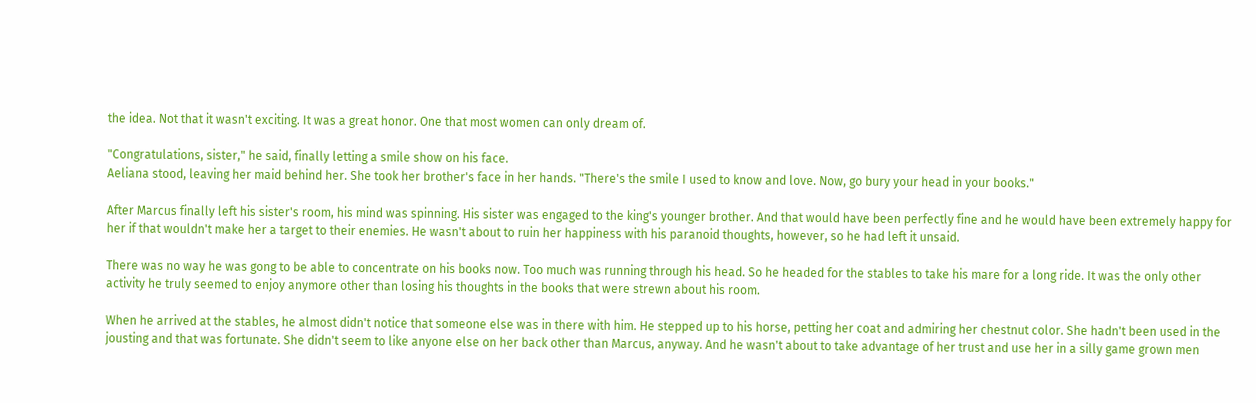the idea. Not that it wasn't exciting. It was a great honor. One that most women can only dream of.

"Congratulations, sister," he said, finally letting a smile show on his face.
Aeliana stood, leaving her maid behind her. She took her brother's face in her hands. "There's the smile I used to know and love. Now, go bury your head in your books."

After Marcus finally left his sister's room, his mind was spinning. His sister was engaged to the king's younger brother. And that would have been perfectly fine and he would have been extremely happy for her if that wouldn't make her a target to their enemies. He wasn't about to ruin her happiness with his paranoid thoughts, however, so he had left it unsaid.

There was no way he was gong to be able to concentrate on his books now. Too much was running through his head. So he headed for the stables to take his mare for a long ride. It was the only other activity he truly seemed to enjoy anymore other than losing his thoughts in the books that were strewn about his room.

When he arrived at the stables, he almost didn't notice that someone else was in there with him. He stepped up to his horse, petting her coat and admiring her chestnut color. She hadn't been used in the jousting and that was fortunate. She didn't seem to like anyone else on her back other than Marcus, anyway. And he wasn't about to take advantage of her trust and use her in a silly game grown men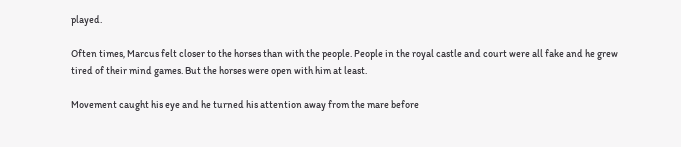played.

Often times, Marcus felt closer to the horses than with the people. People in the royal castle and court were all fake and he grew tired of their mind games. But the horses were open with him at least.

Movement caught his eye and he turned his attention away from the mare before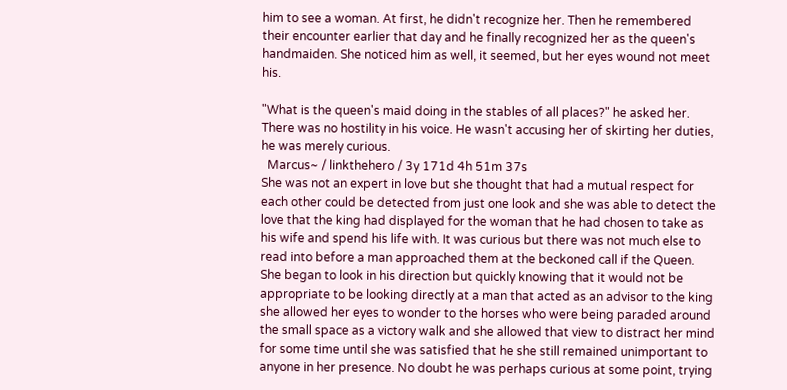him to see a woman. At first, he didn't recognize her. Then he remembered their encounter earlier that day and he finally recognized her as the queen's handmaiden. She noticed him as well, it seemed, but her eyes wound not meet his.

"What is the queen's maid doing in the stables of all places?" he asked her. There was no hostility in his voice. He wasn't accusing her of skirting her duties, he was merely curious.
  Marcus~ / linkthehero / 3y 171d 4h 51m 37s
She was not an expert in love but she thought that had a mutual respect for each other could be detected from just one look and she was able to detect the love that the king had displayed for the woman that he had chosen to take as his wife and spend his life with. It was curious but there was not much else to read into before a man approached them at the beckoned call if the Queen. She began to look in his direction but quickly knowing that it would not be appropriate to be looking directly at a man that acted as an advisor to the king she allowed her eyes to wonder to the horses who were being paraded around the small space as a victory walk and she allowed that view to distract her mind for some time until she was satisfied that he she still remained unimportant to anyone in her presence. No doubt he was perhaps curious at some point, trying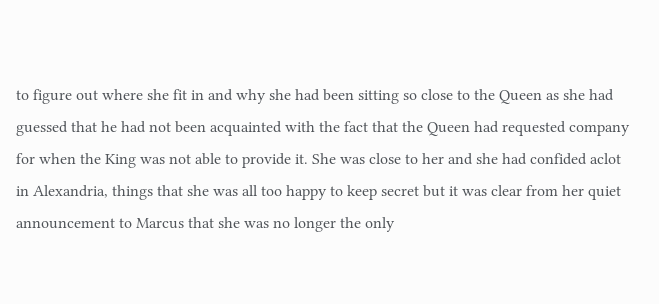to figure out where she fit in and why she had been sitting so close to the Queen as she had guessed that he had not been acquainted with the fact that the Queen had requested company for when the King was not able to provide it. She was close to her and she had confided aclot in Alexandria, things that she was all too happy to keep secret but it was clear from her quiet announcement to Marcus that she was no longer the only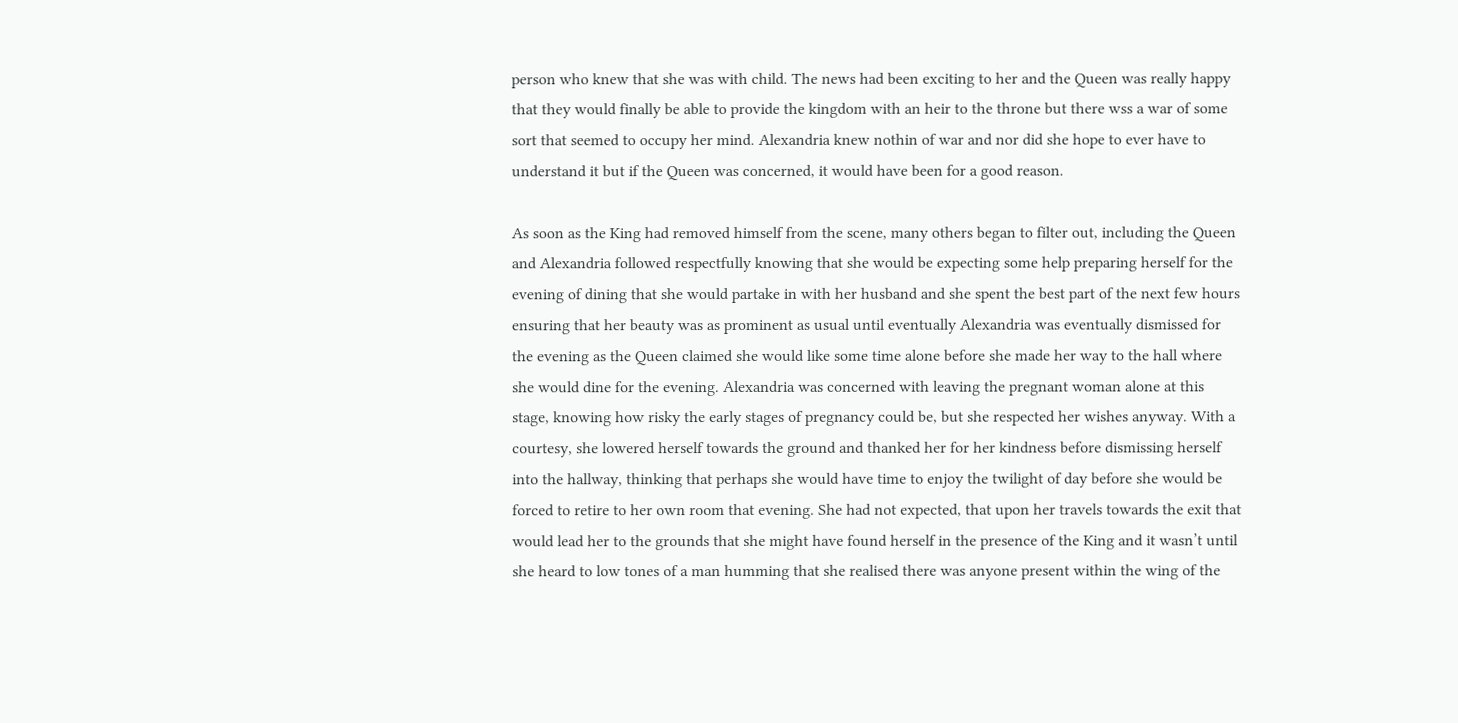person who knew that she was with child. The news had been exciting to her and the Queen was really happy that they would finally be able to provide the kingdom with an heir to the throne but there wss a war of some sort that seemed to occupy her mind. Alexandria knew nothin of war and nor did she hope to ever have to understand it but if the Queen was concerned, it would have been for a good reason.

As soon as the King had removed himself from the scene, many others began to filter out, including the Queen and Alexandria followed respectfully knowing that she would be expecting some help preparing herself for the evening of dining that she would partake in with her husband and she spent the best part of the next few hours ensuring that her beauty was as prominent as usual until eventually Alexandria was eventually dismissed for the evening as the Queen claimed she would like some time alone before she made her way to the hall where she would dine for the evening. Alexandria was concerned with leaving the pregnant woman alone at this stage, knowing how risky the early stages of pregnancy could be, but she respected her wishes anyway. With a courtesy, she lowered herself towards the ground and thanked her for her kindness before dismissing herself into the hallway, thinking that perhaps she would have time to enjoy the twilight of day before she would be forced to retire to her own room that evening. She had not expected, that upon her travels towards the exit that would lead her to the grounds that she might have found herself in the presence of the King and it wasn’t until she heard to low tones of a man humming that she realised there was anyone present within the wing of the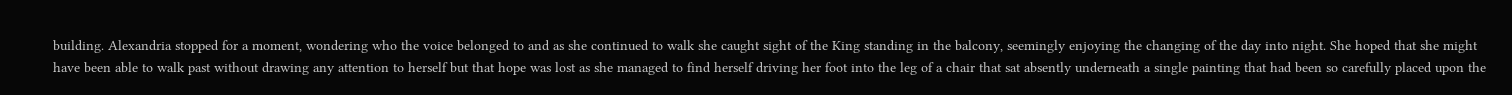building. Alexandria stopped for a moment, wondering who the voice belonged to and as she continued to walk she caught sight of the King standing in the balcony, seemingly enjoying the changing of the day into night. She hoped that she might have been able to walk past without drawing any attention to herself but that hope was lost as she managed to find herself driving her foot into the leg of a chair that sat absently underneath a single painting that had been so carefully placed upon the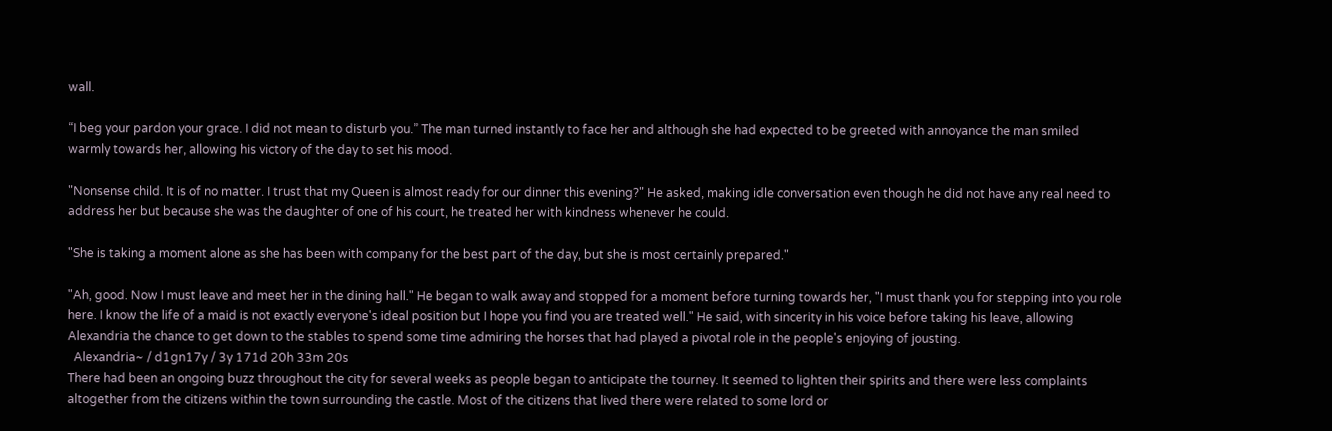wall.

“I beg your pardon your grace. I did not mean to disturb you.” The man turned instantly to face her and although she had expected to be greeted with annoyance the man smiled warmly towards her, allowing his victory of the day to set his mood.

"Nonsense child. It is of no matter. I trust that my Queen is almost ready for our dinner this evening?" He asked, making idle conversation even though he did not have any real need to address her but because she was the daughter of one of his court, he treated her with kindness whenever he could.

"She is taking a moment alone as she has been with company for the best part of the day, but she is most certainly prepared."

"Ah, good. Now I must leave and meet her in the dining hall." He began to walk away and stopped for a moment before turning towards her, "I must thank you for stepping into you role here. I know the life of a maid is not exactly everyone's ideal position but I hope you find you are treated well." He said, with sincerity in his voice before taking his leave, allowing Alexandria the chance to get down to the stables to spend some time admiring the horses that had played a pivotal role in the people's enjoying of jousting.
  Alexandria~ / d1gn17y / 3y 171d 20h 33m 20s
There had been an ongoing buzz throughout the city for several weeks as people began to anticipate the tourney. It seemed to lighten their spirits and there were less complaints altogether from the citizens within the town surrounding the castle. Most of the citizens that lived there were related to some lord or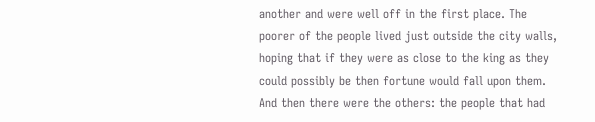another and were well off in the first place. The poorer of the people lived just outside the city walls, hoping that if they were as close to the king as they could possibly be then fortune would fall upon them. And then there were the others: the people that had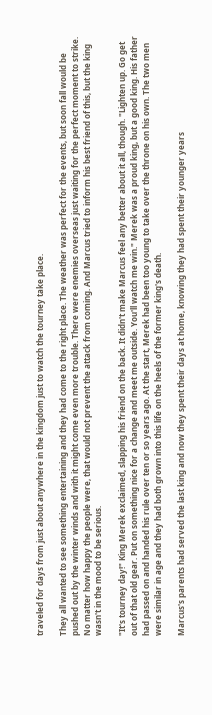traveled for days from just about anywhere in the kingdom just to watch the tourney take place.

They all wanted to see something entertaining and they had come to the right place. The weather was perfect for the events, but soon fall would be pushed out by the winter winds and with it might come even more trouble. There were enemies overseas just waiting for the perfect moment to strike. No matter how happy the people were, that would not prevent the attack from coming. And Marcus tried to inform his best friend of this, but the king wasn't in the mood to be serious.

"It's tourney day!" King Merek exclaimed, slapping his friend on the back. It didn't make Marcus feel any better about it all, though. "Lighten up. Go get out of that old gear. Put on something nice for a change and meet me outside. You'll watch me win." Merek was a proud king, but a good king. His father had passed on and handed his rule over ten or so years ago. At the start, Merek had been too young to take over the throne on his own. The two men were similar in age and they had both grown into this life on the heels of the former king's death.

Marcus's parents had served the last king and now they spent their days at home, knowing they had spent their younger years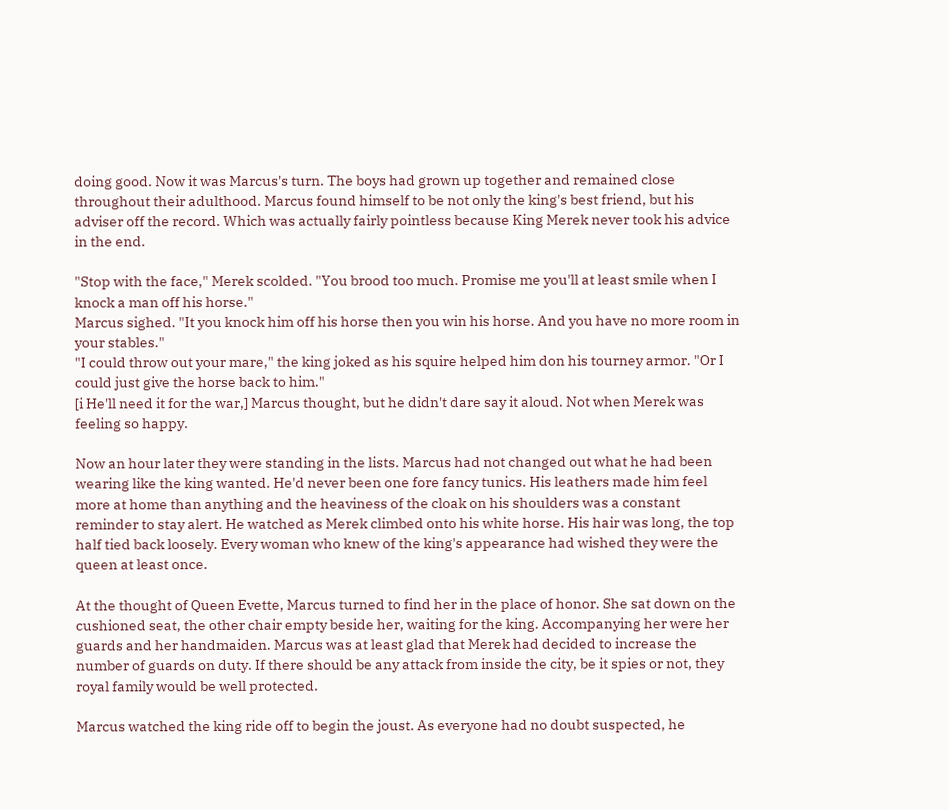doing good. Now it was Marcus's turn. The boys had grown up together and remained close throughout their adulthood. Marcus found himself to be not only the king's best friend, but his adviser off the record. Which was actually fairly pointless because King Merek never took his advice in the end.

"Stop with the face," Merek scolded. "You brood too much. Promise me you'll at least smile when I knock a man off his horse."
Marcus sighed. "It you knock him off his horse then you win his horse. And you have no more room in your stables."
"I could throw out your mare," the king joked as his squire helped him don his tourney armor. "Or I could just give the horse back to him."
[i He'll need it for the war,] Marcus thought, but he didn't dare say it aloud. Not when Merek was feeling so happy.

Now an hour later they were standing in the lists. Marcus had not changed out what he had been wearing like the king wanted. He'd never been one fore fancy tunics. His leathers made him feel more at home than anything and the heaviness of the cloak on his shoulders was a constant reminder to stay alert. He watched as Merek climbed onto his white horse. His hair was long, the top half tied back loosely. Every woman who knew of the king's appearance had wished they were the queen at least once.

At the thought of Queen Evette, Marcus turned to find her in the place of honor. She sat down on the cushioned seat, the other chair empty beside her, waiting for the king. Accompanying her were her guards and her handmaiden. Marcus was at least glad that Merek had decided to increase the number of guards on duty. If there should be any attack from inside the city, be it spies or not, they royal family would be well protected.

Marcus watched the king ride off to begin the joust. As everyone had no doubt suspected, he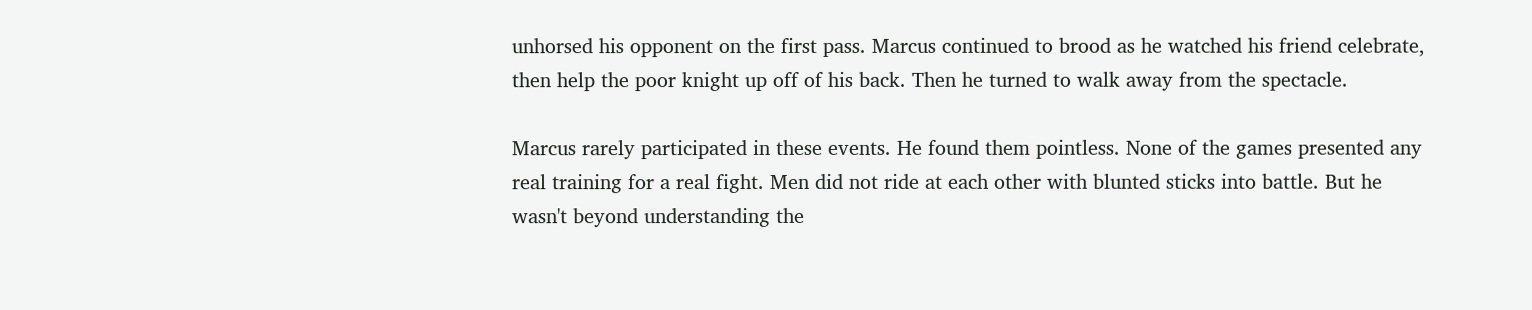unhorsed his opponent on the first pass. Marcus continued to brood as he watched his friend celebrate, then help the poor knight up off of his back. Then he turned to walk away from the spectacle.

Marcus rarely participated in these events. He found them pointless. None of the games presented any real training for a real fight. Men did not ride at each other with blunted sticks into battle. But he wasn't beyond understanding the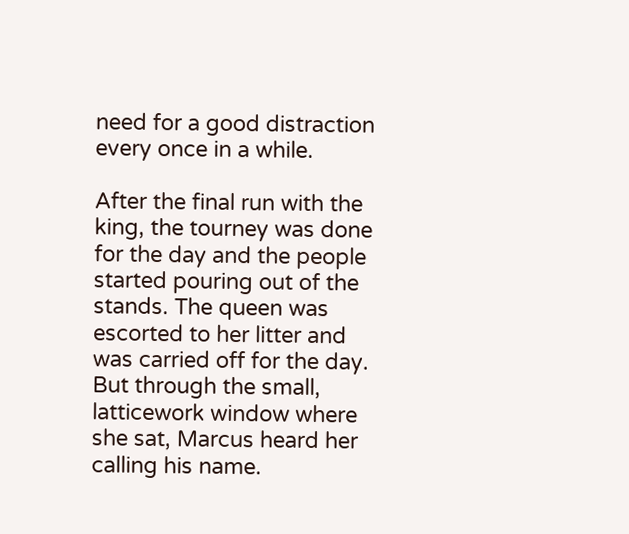need for a good distraction every once in a while.

After the final run with the king, the tourney was done for the day and the people started pouring out of the stands. The queen was escorted to her litter and was carried off for the day. But through the small, latticework window where she sat, Marcus heard her calling his name.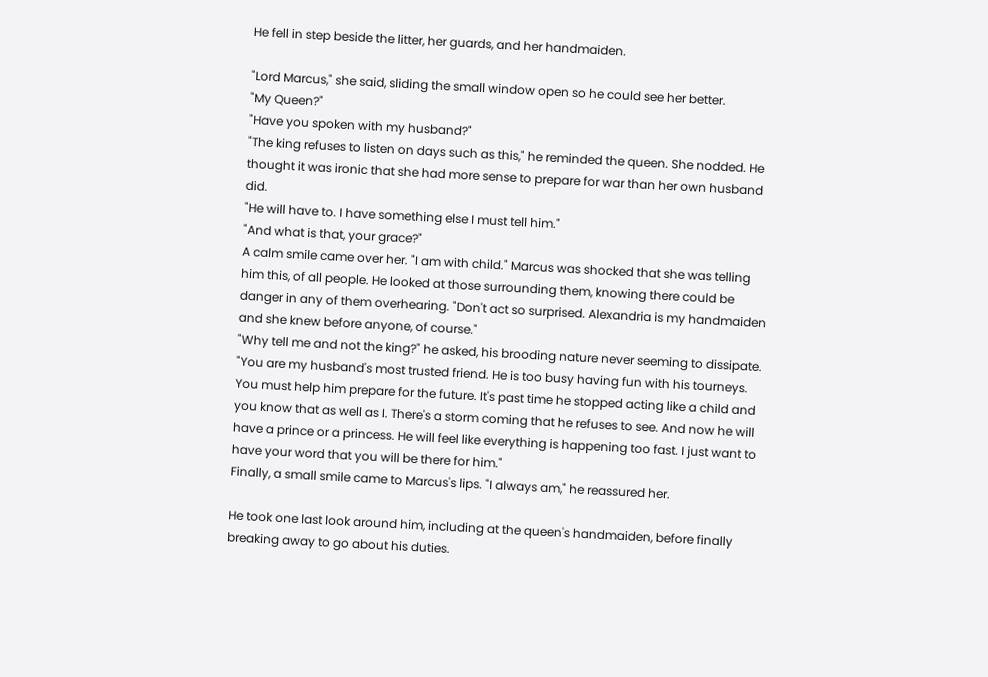He fell in step beside the litter, her guards, and her handmaiden.

"Lord Marcus," she said, sliding the small window open so he could see her better.
"My Queen?"
"Have you spoken with my husband?"
"The king refuses to listen on days such as this," he reminded the queen. She nodded. He thought it was ironic that she had more sense to prepare for war than her own husband did.
"He will have to. I have something else I must tell him."
"And what is that, your grace?"
A calm smile came over her. "I am with child." Marcus was shocked that she was telling him this, of all people. He looked at those surrounding them, knowing there could be danger in any of them overhearing. "Don't act so surprised. Alexandria is my handmaiden and she knew before anyone, of course."
"Why tell me and not the king?" he asked, his brooding nature never seeming to dissipate.
"You are my husband's most trusted friend. He is too busy having fun with his tourneys. You must help him prepare for the future. It's past time he stopped acting like a child and you know that as well as I. There's a storm coming that he refuses to see. And now he will have a prince or a princess. He will feel like everything is happening too fast. I just want to have your word that you will be there for him."
Finally, a small smile came to Marcus's lips. "I always am," he reassured her.

He took one last look around him, including at the queen's handmaiden, before finally breaking away to go about his duties.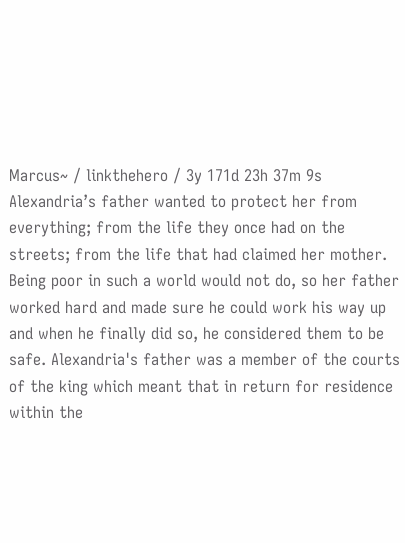Marcus~ / linkthehero / 3y 171d 23h 37m 9s
Alexandria’s father wanted to protect her from everything; from the life they once had on the streets; from the life that had claimed her mother. Being poor in such a world would not do, so her father worked hard and made sure he could work his way up and when he finally did so, he considered them to be safe. Alexandria's father was a member of the courts of the king which meant that in return for residence within the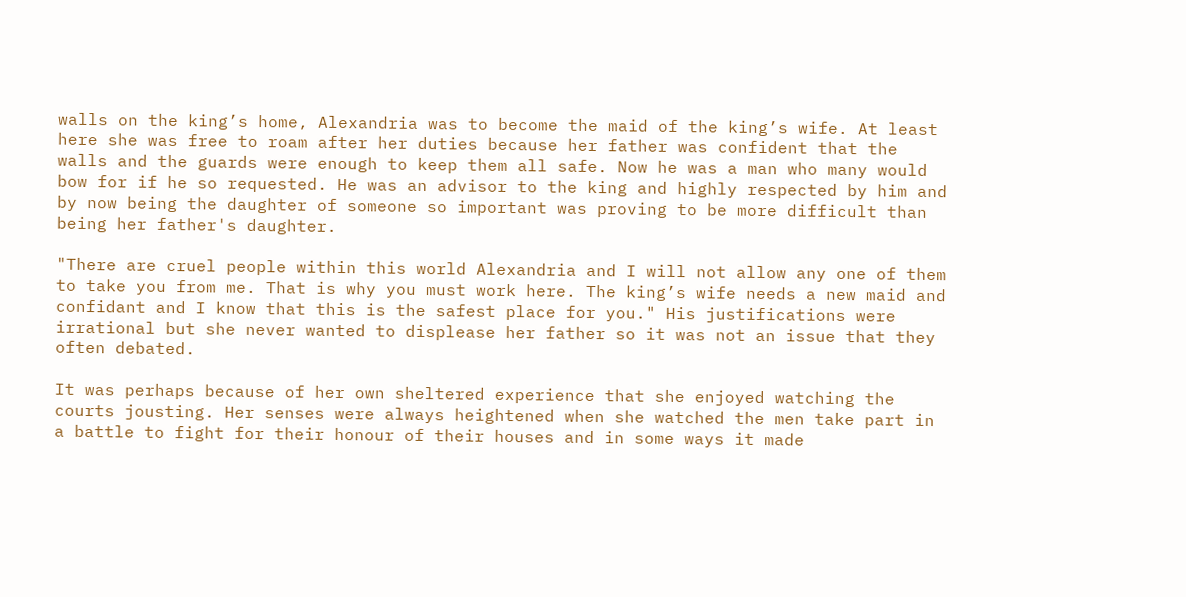walls on the king’s home, Alexandria was to become the maid of the king’s wife. At least here she was free to roam after her duties because her father was confident that the walls and the guards were enough to keep them all safe. Now he was a man who many would bow for if he so requested. He was an advisor to the king and highly respected by him and by now being the daughter of someone so important was proving to be more difficult than being her father's daughter.

"There are cruel people within this world Alexandria and I will not allow any one of them to take you from me. That is why you must work here. The king’s wife needs a new maid and confidant and I know that this is the safest place for you." His justifications were irrational but she never wanted to displease her father so it was not an issue that they often debated.

It was perhaps because of her own sheltered experience that she enjoyed watching the courts jousting. Her senses were always heightened when she watched the men take part in a battle to fight for their honour of their houses and in some ways it made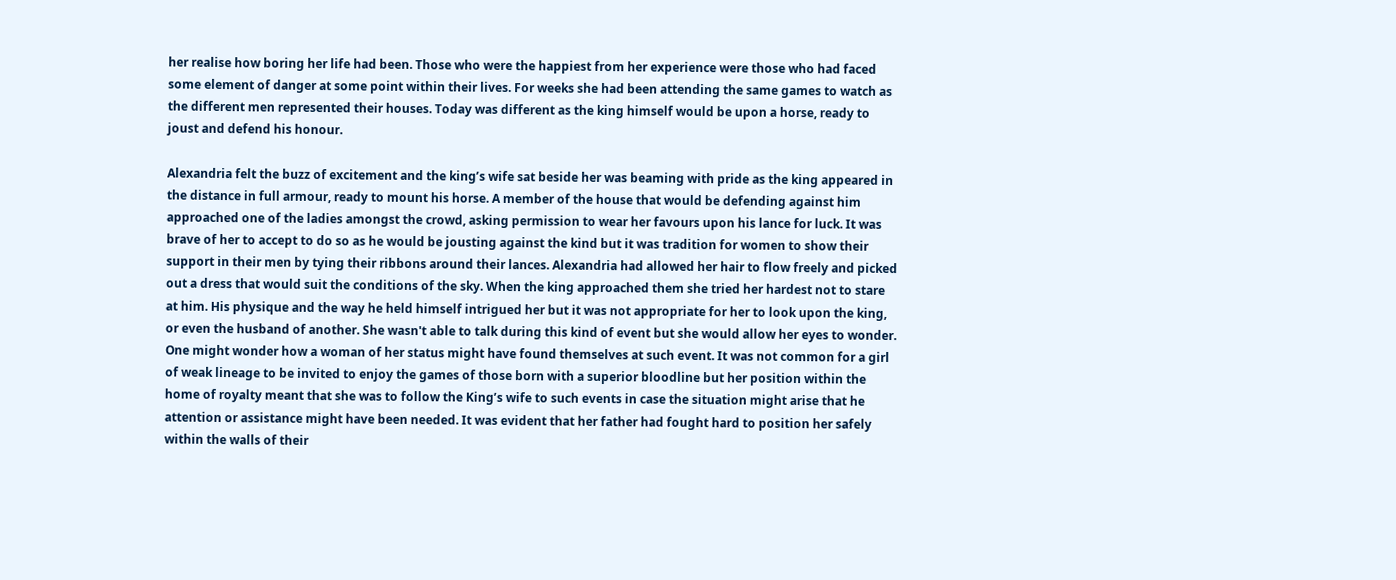her realise how boring her life had been. Those who were the happiest from her experience were those who had faced some element of danger at some point within their lives. For weeks she had been attending the same games to watch as the different men represented their houses. Today was different as the king himself would be upon a horse, ready to joust and defend his honour.

Alexandria felt the buzz of excitement and the king’s wife sat beside her was beaming with pride as the king appeared in the distance in full armour, ready to mount his horse. A member of the house that would be defending against him approached one of the ladies amongst the crowd, asking permission to wear her favours upon his lance for luck. It was brave of her to accept to do so as he would be jousting against the kind but it was tradition for women to show their support in their men by tying their ribbons around their lances. Alexandria had allowed her hair to flow freely and picked out a dress that would suit the conditions of the sky. When the king approached them she tried her hardest not to stare at him. His physique and the way he held himself intrigued her but it was not appropriate for her to look upon the king, or even the husband of another. She wasn't able to talk during this kind of event but she would allow her eyes to wonder.
One might wonder how a woman of her status might have found themselves at such event. It was not common for a girl of weak lineage to be invited to enjoy the games of those born with a superior bloodline but her position within the home of royalty meant that she was to follow the King’s wife to such events in case the situation might arise that he attention or assistance might have been needed. It was evident that her father had fought hard to position her safely within the walls of their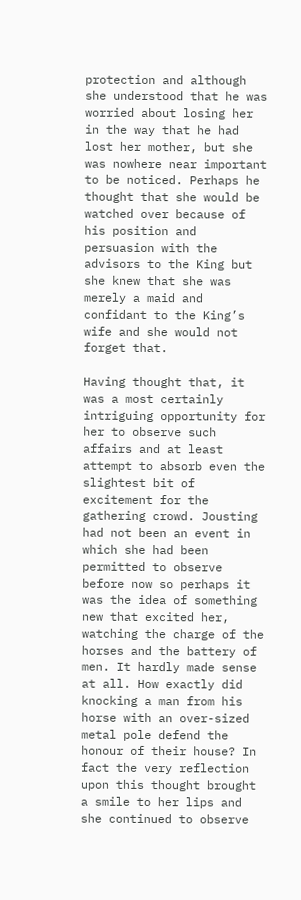protection and although she understood that he was worried about losing her in the way that he had lost her mother, but she was nowhere near important to be noticed. Perhaps he thought that she would be watched over because of his position and persuasion with the advisors to the King but she knew that she was merely a maid and confidant to the King’s wife and she would not forget that.

Having thought that, it was a most certainly intriguing opportunity for her to observe such affairs and at least attempt to absorb even the slightest bit of excitement for the gathering crowd. Jousting had not been an event in which she had been permitted to observe before now so perhaps it was the idea of something new that excited her, watching the charge of the horses and the battery of men. It hardly made sense at all. How exactly did knocking a man from his horse with an over-sized metal pole defend the honour of their house? In fact the very reflection upon this thought brought a smile to her lips and she continued to observe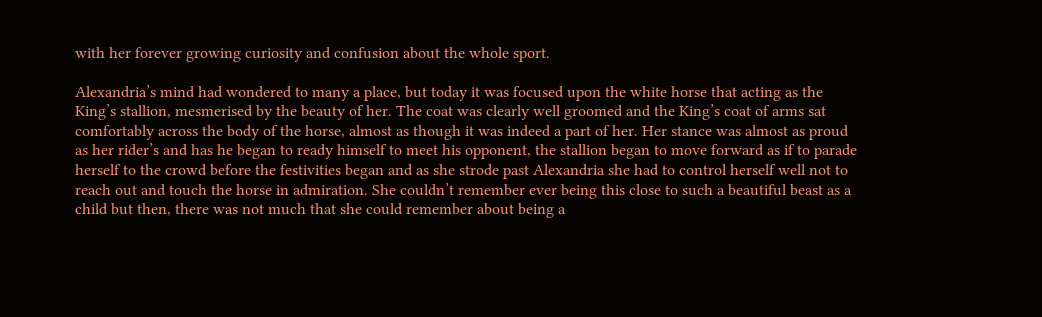with her forever growing curiosity and confusion about the whole sport.

Alexandria’s mind had wondered to many a place, but today it was focused upon the white horse that acting as the King’s stallion, mesmerised by the beauty of her. The coat was clearly well groomed and the King’s coat of arms sat comfortably across the body of the horse, almost as though it was indeed a part of her. Her stance was almost as proud as her rider’s and has he began to ready himself to meet his opponent, the stallion began to move forward as if to parade herself to the crowd before the festivities began and as she strode past Alexandria she had to control herself well not to reach out and touch the horse in admiration. She couldn’t remember ever being this close to such a beautiful beast as a child but then, there was not much that she could remember about being a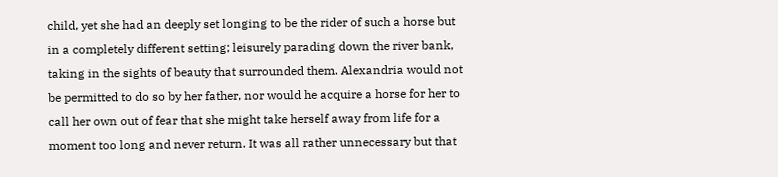child, yet she had an deeply set longing to be the rider of such a horse but in a completely different setting; leisurely parading down the river bank, taking in the sights of beauty that surrounded them. Alexandria would not be permitted to do so by her father, nor would he acquire a horse for her to call her own out of fear that she might take herself away from life for a moment too long and never return. It was all rather unnecessary but that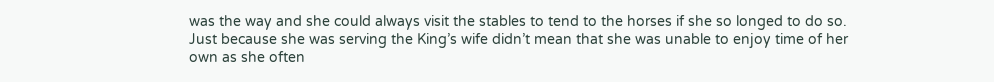was the way and she could always visit the stables to tend to the horses if she so longed to do so. Just because she was serving the King’s wife didn’t mean that she was unable to enjoy time of her own as she often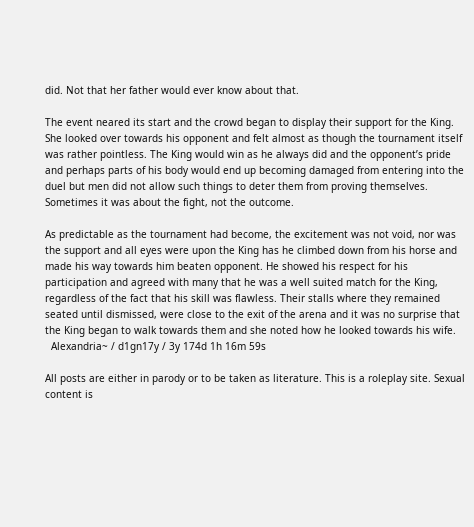did. Not that her father would ever know about that.

The event neared its start and the crowd began to display their support for the King. She looked over towards his opponent and felt almost as though the tournament itself was rather pointless. The King would win as he always did and the opponent’s pride and perhaps parts of his body would end up becoming damaged from entering into the duel but men did not allow such things to deter them from proving themselves. Sometimes it was about the fight, not the outcome.

As predictable as the tournament had become, the excitement was not void, nor was the support and all eyes were upon the King has he climbed down from his horse and made his way towards him beaten opponent. He showed his respect for his participation and agreed with many that he was a well suited match for the King, regardless of the fact that his skill was flawless. Their stalls where they remained seated until dismissed, were close to the exit of the arena and it was no surprise that the King began to walk towards them and she noted how he looked towards his wife.
  Alexandria~ / d1gn17y / 3y 174d 1h 16m 59s

All posts are either in parody or to be taken as literature. This is a roleplay site. Sexual content is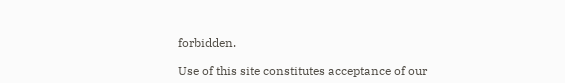forbidden.

Use of this site constitutes acceptance of our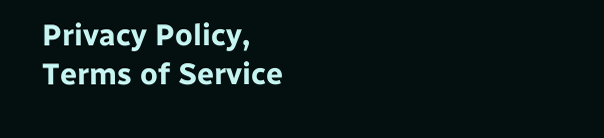Privacy Policy, Terms of Service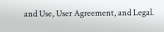and Use, User Agreement, and Legal.